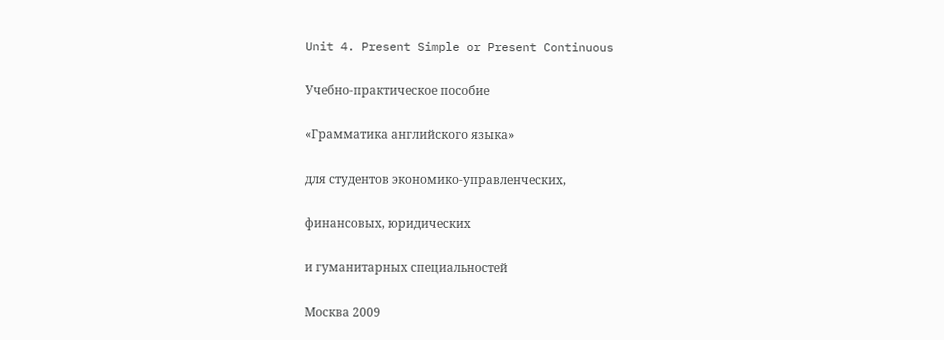Unit 4. Present Simple or Present Continuous

Учебно-практическое пособие

«Грамматика английского языка»

для студентов экономико-управленческих,

финансовых, юридических

и гуманитарных специальностей

Москва 2009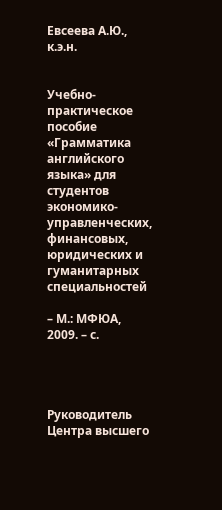Евсеева А.Ю., к.э.н.


Учебно-практическое пособие «Грамматика английского языка» для студентов экономико-управленческих, финансовых, юридических и гуманитарных специальностей

– М.: МФЮА, 2009. – с.




Руководитель Центра высшего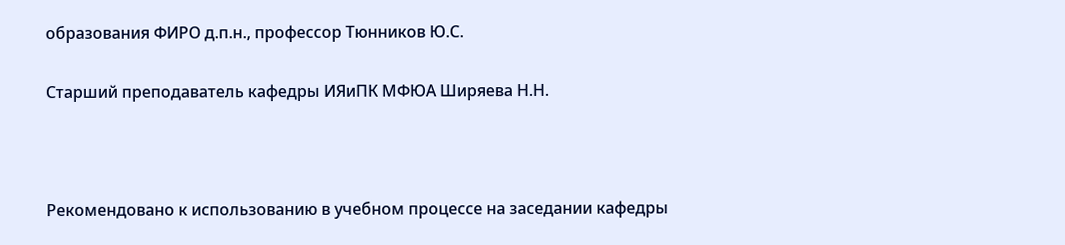образования ФИРО д.п.н., профессор Тюнников Ю.С.

Старший преподаватель кафедры ИЯиПК МФЮА Ширяева Н.Н.



Рекомендовано к использованию в учебном процессе на заседании кафедры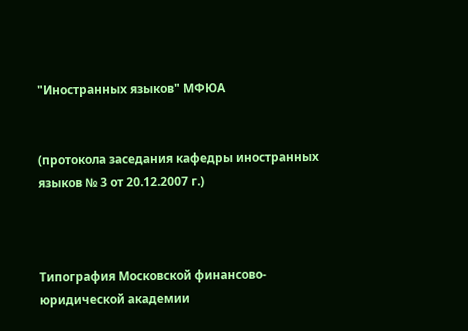"Иностранных языков" МФЮА


(протокола заседания кафедры иностранных языков № 3 от 20.12.2007 г.)



Типография Московской финансово-юридической академии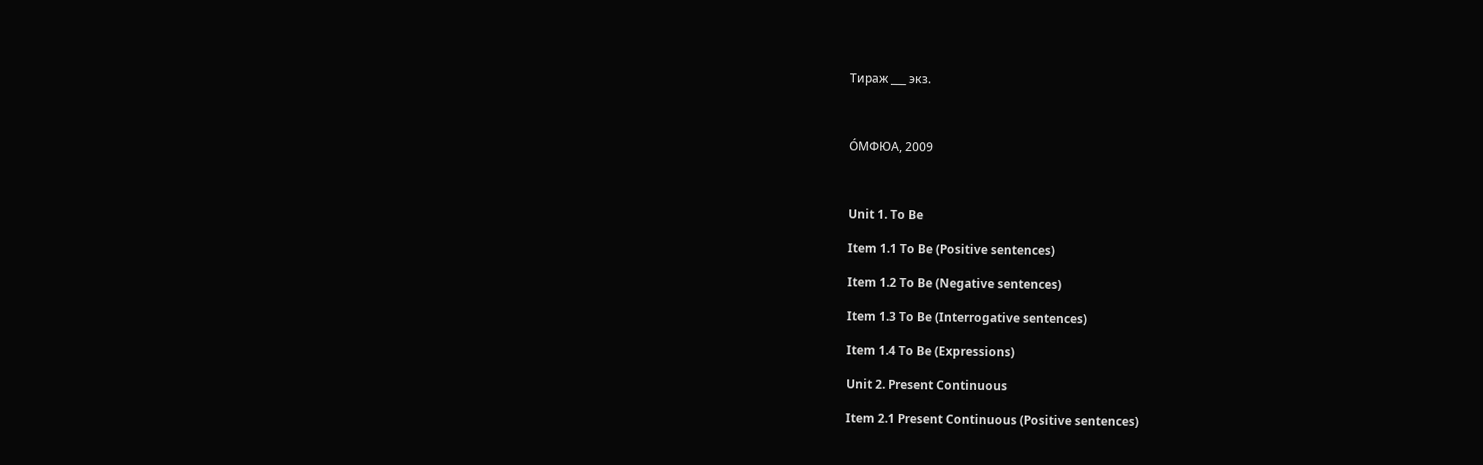Тираж ___ экз.



ÓМФЮА, 2009



Unit 1. To Be

Item 1.1 To Be (Positive sentences)

Item 1.2 To Be (Negative sentences)

Item 1.3 To Be (Interrogative sentences)

Item 1.4 To Be (Expressions)

Unit 2. Present Continuous

Item 2.1 Present Continuous (Positive sentences)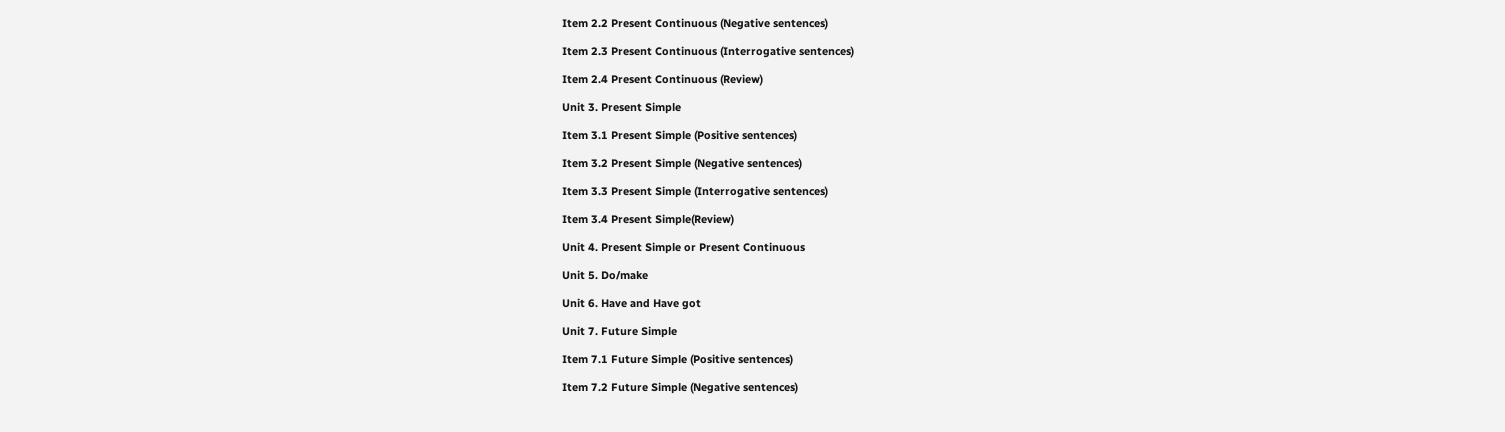Item 2.2 Present Continuous (Negative sentences)

Item 2.3 Present Continuous (Interrogative sentences)

Item 2.4 Present Continuous (Review)

Unit 3. Present Simple

Item 3.1 Present Simple (Positive sentences)

Item 3.2 Present Simple (Negative sentences)

Item 3.3 Present Simple (Interrogative sentences)

Item 3.4 Present Simple(Review)

Unit 4. Present Simple or Present Continuous

Unit 5. Do/make

Unit 6. Have and Have got

Unit 7. Future Simple

Item 7.1 Future Simple (Positive sentences)

Item 7.2 Future Simple (Negative sentences)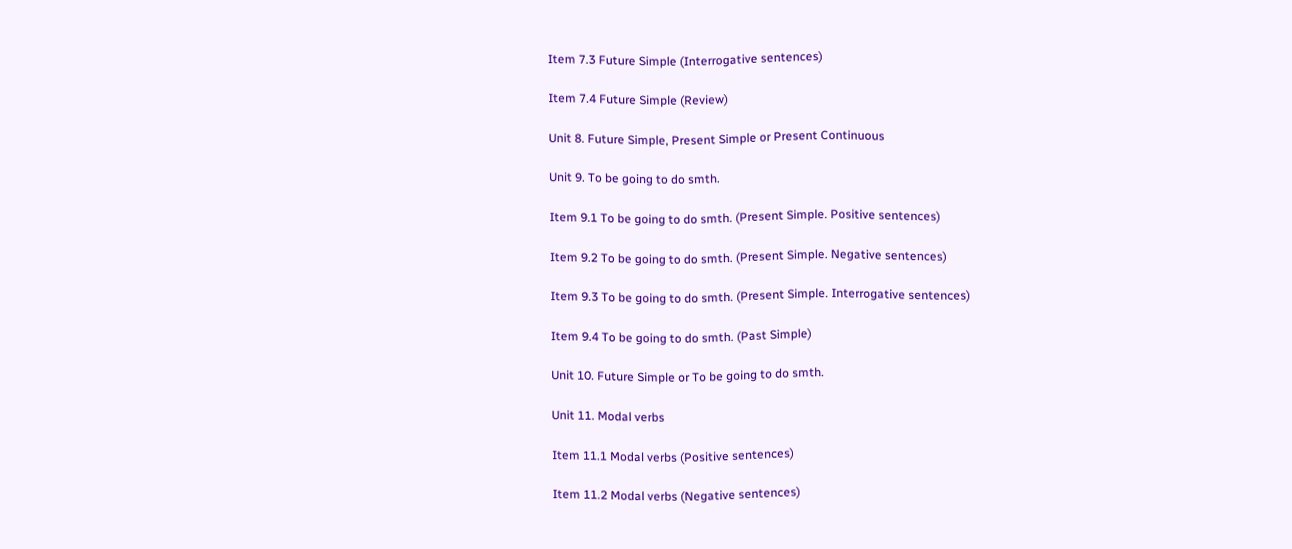Item 7.3 Future Simple (Interrogative sentences)

Item 7.4 Future Simple (Review)

Unit 8. Future Simple, Present Simple or Present Continuous

Unit 9. To be going to do smth.

Item 9.1 To be going to do smth. (Present Simple. Positive sentences)

Item 9.2 To be going to do smth. (Present Simple. Negative sentences)

Item 9.3 To be going to do smth. (Present Simple. Interrogative sentences)

Item 9.4 To be going to do smth. (Past Simple)

Unit 10. Future Simple or To be going to do smth.

Unit 11. Modal verbs

Item 11.1 Modal verbs (Positive sentences)

Item 11.2 Modal verbs (Negative sentences)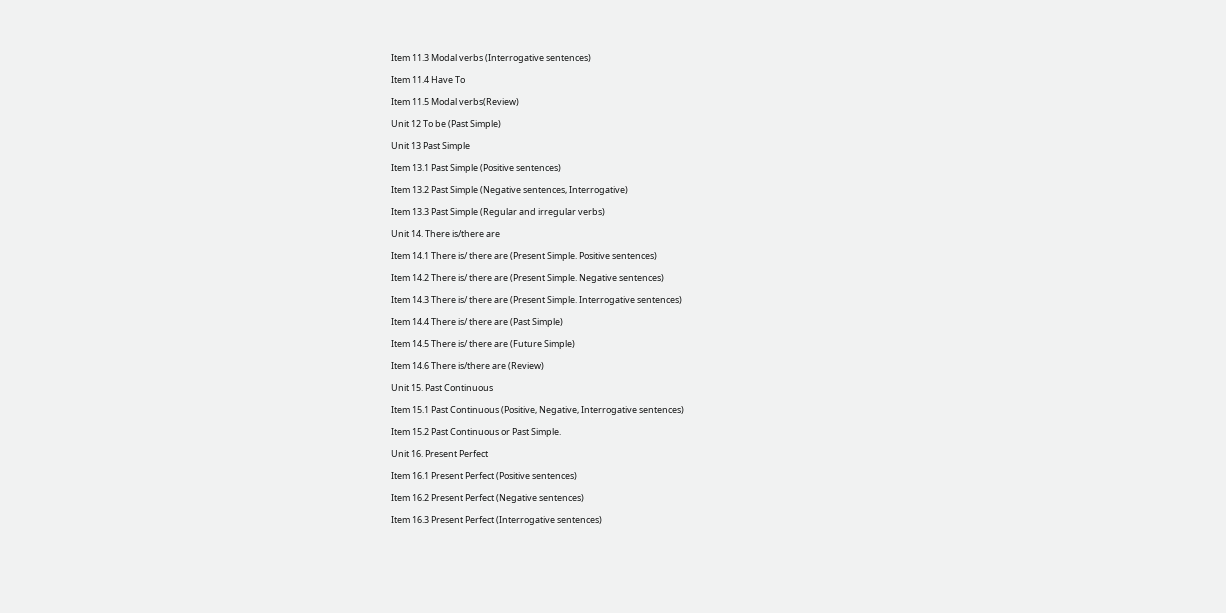Item 11.3 Modal verbs (Interrogative sentences)

Item 11.4 Have To

Item 11.5 Modal verbs(Review)

Unit 12 To be (Past Simple)

Unit 13 Past Simple

Item 13.1 Past Simple (Positive sentences)

Item 13.2 Past Simple (Negative sentences, Interrogative)

Item 13.3 Past Simple (Regular and irregular verbs)

Unit 14. There is/there are

Item 14.1 There is/ there are (Present Simple. Positive sentences)

Item 14.2 There is/ there are (Present Simple. Negative sentences)

Item 14.3 There is/ there are (Present Simple. Interrogative sentences)

Item 14.4 There is/ there are (Past Simple)

Item 14.5 There is/ there are (Future Simple)

Item 14.6 There is/there are (Review)

Unit 15. Past Continuous

Item 15.1 Past Continuous (Positive, Negative, Interrogative sentences)

Item 15.2 Past Continuous or Past Simple.

Unit 16. Present Perfect

Item 16.1 Present Perfect (Positive sentences)

Item 16.2 Present Perfect (Negative sentences)

Item 16.3 Present Perfect (Interrogative sentences)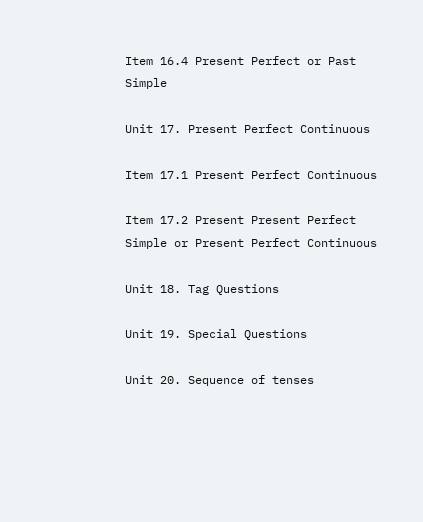Item 16.4 Present Perfect or Past Simple

Unit 17. Present Perfect Continuous

Item 17.1 Present Perfect Continuous

Item 17.2 Present Present Perfect Simple or Present Perfect Continuous

Unit 18. Tag Questions

Unit 19. Special Questions

Unit 20. Sequence of tenses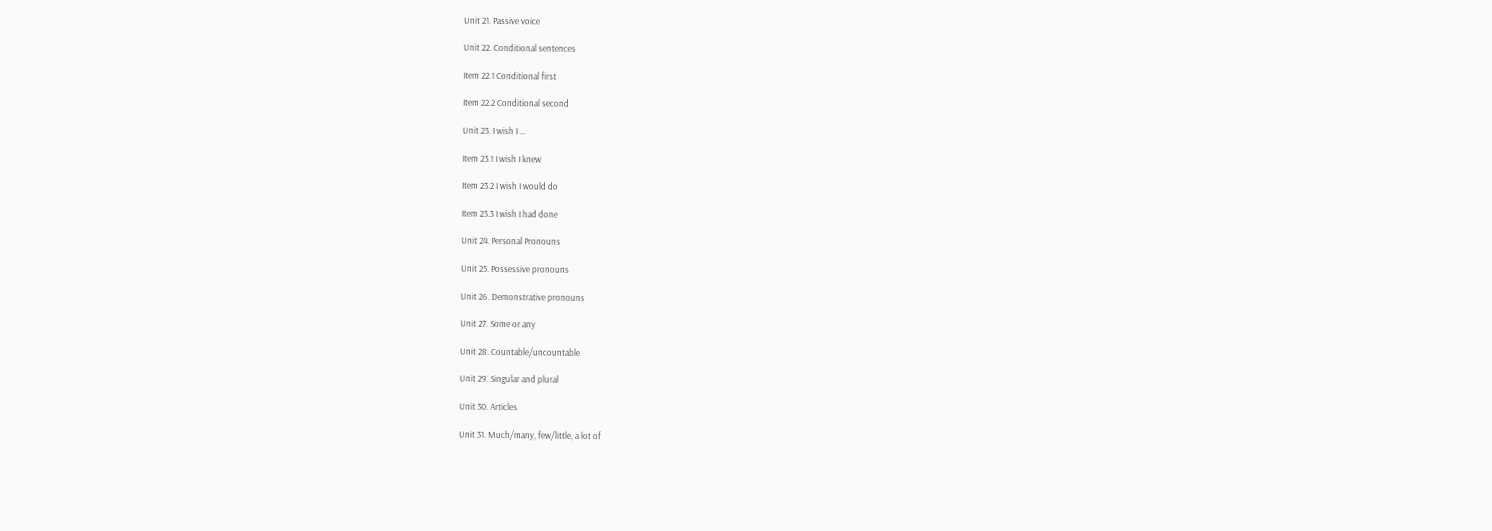Unit 21. Passive voice

Unit 22. Conditional sentences

Item 22.1 Conditional first

Item 22.2 Conditional second

Unit 23. I wish I …

Item 23.1 I wish I knew

Item 23.2 I wish I would do

Item 23.3 I wish I had done

Unit 24. Personal Pronouns

Unit 25. Possessive pronouns

Unit 26. Demonstrative pronouns

Unit 27. Some or any

Unit 28. Countable/uncountable

Unit 29. Singular and plural

Unit 30. Articles

Unit 31. Much/many, few/little, a lot of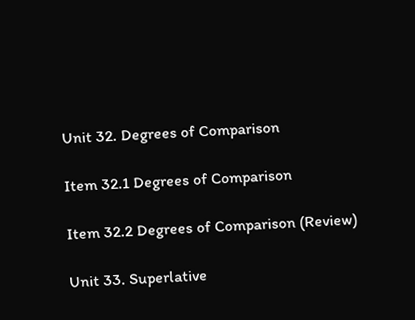Unit 32. Degrees of Comparison

Item 32.1 Degrees of Comparison

Item 32.2 Degrees of Comparison (Review)

Unit 33. Superlative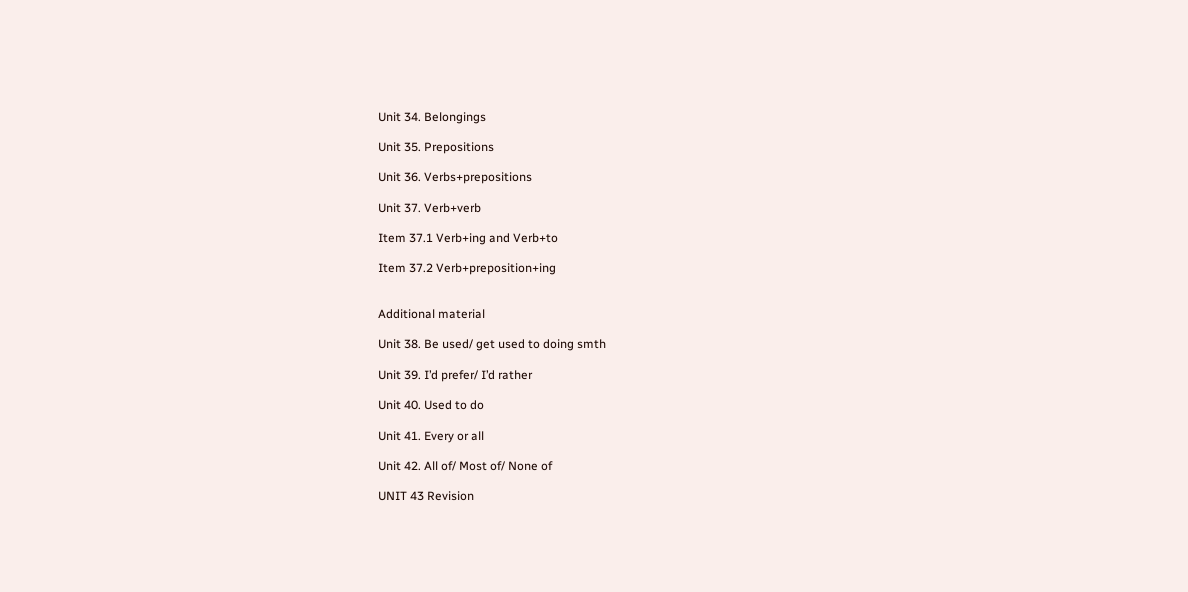Unit 34. Belongings

Unit 35. Prepositions

Unit 36. Verbs+prepositions

Unit 37. Verb+verb

Item 37.1 Verb+ing and Verb+to

Item 37.2 Verb+preposition+ing


Additional material

Unit 38. Be used/ get used to doing smth

Unit 39. I’d prefer/ I’d rather

Unit 40. Used to do

Unit 41. Every or all

Unit 42. All of/ Most of/ None of

UNIT 43 Revision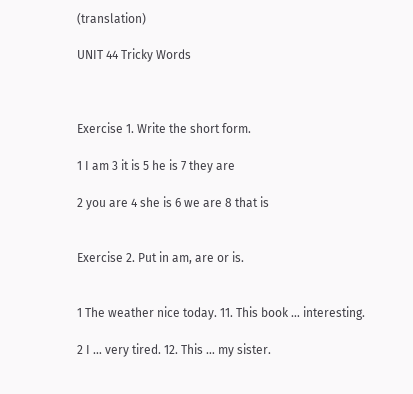(translation)

UNIT 44 Tricky Words



Exercise 1. Write the short form.

1 I am 3 it is 5 he is 7 they are

2 you are 4 she is 6 we are 8 that is


Exercise 2. Put in am, are or is.


1 The weather nice today. 11. This book … interesting.

2 I … very tired. 12. This … my sister.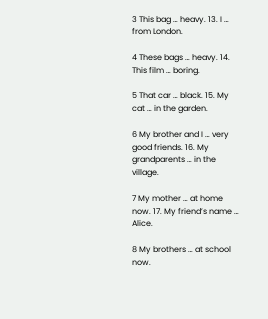3 This bag … heavy. 13. I … from London.

4 These bags … heavy. 14. This film … boring.

5 That car … black. 15. My cat … in the garden.

6 My brother and I … very good friends. 16. My grandparents … in the village.

7 My mother … at home now. 17. My friend’s name … Alice.

8 My brothers … at school now.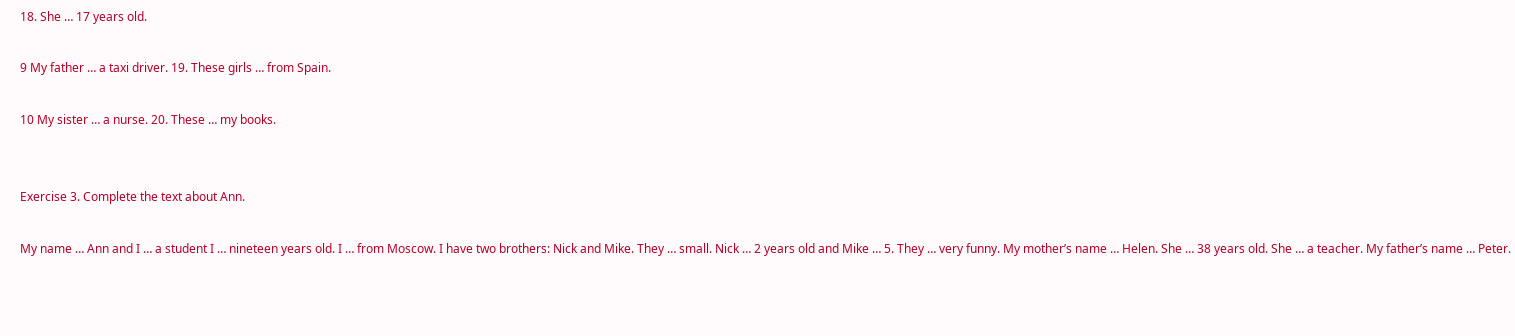18. She … 17 years old.

9 My father … a taxi driver. 19. These girls … from Spain.

10 My sister … a nurse. 20. These … my books.


Exercise 3. Complete the text about Ann.

My name … Ann and I … a student I … nineteen years old. I … from Moscow. I have two brothers: Nick and Mike. They … small. Nick … 2 years old and Mike … 5. They … very funny. My mother’s name … Helen. She … 38 years old. She … a teacher. My father’s name … Peter.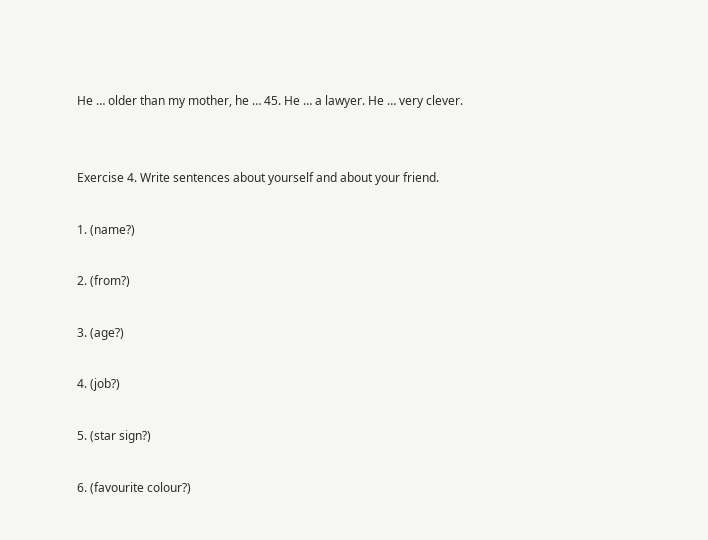He … older than my mother, he … 45. He … a lawyer. He … very clever.


Exercise 4. Write sentences about yourself and about your friend.

1. (name?)

2. (from?)

3. (age?)

4. (job?)

5. (star sign?)

6. (favourite colour?)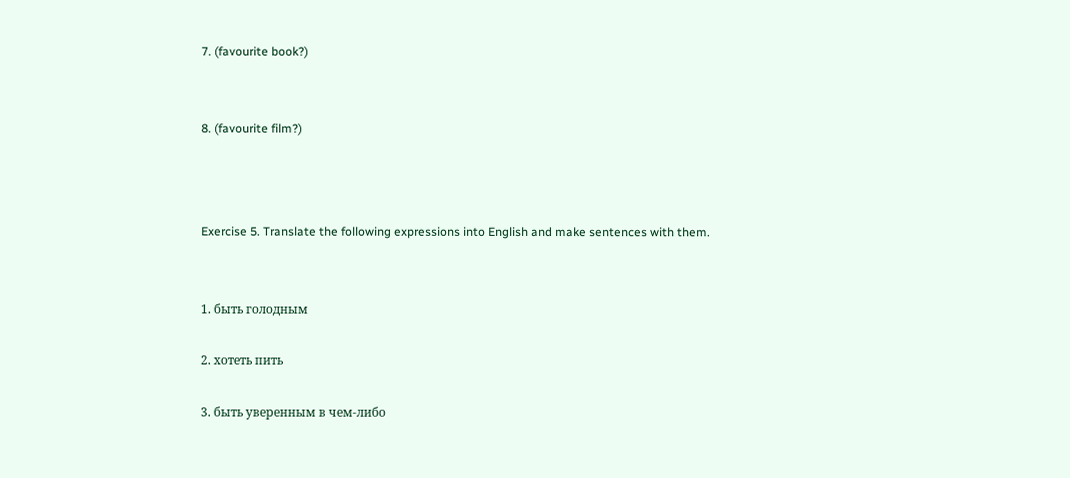7. (favourite book?)


8. (favourite film?)



Exercise 5. Translate the following expressions into English and make sentences with them.


1. быть голодным

2. хотеть пить

3. быть уверенным в чем-либо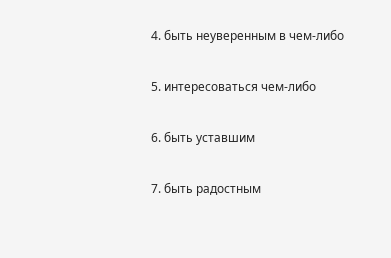4. быть неуверенным в чем-либо

5. интересоваться чем-либо

6. быть уставшим

7. быть радостным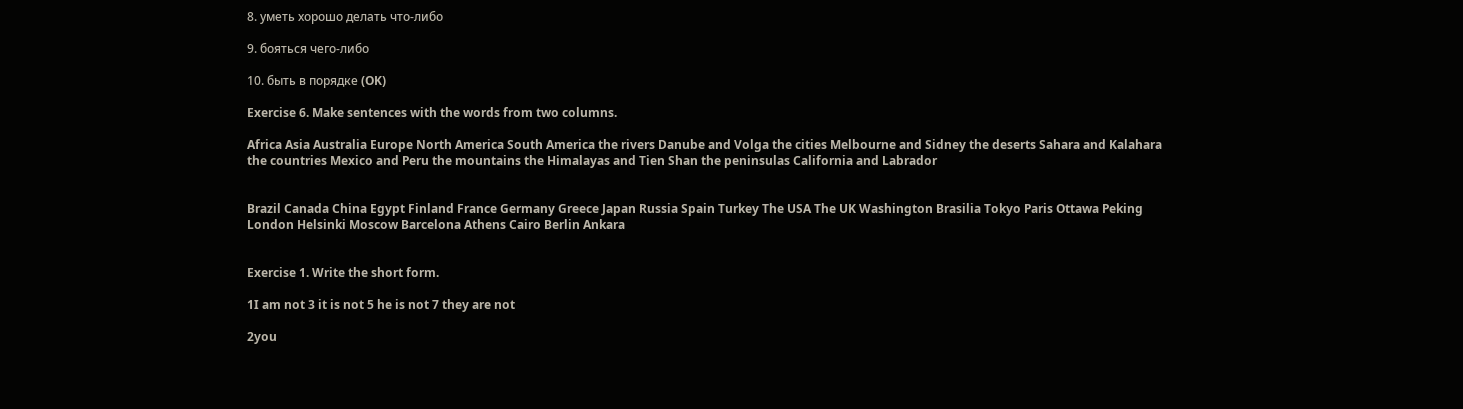8. уметь хорошо делать что-либо

9. бояться чего-либо

10. быть в порядке (OK)

Exercise 6. Make sentences with the words from two columns.

Africa Asia Australia Europe North America South America the rivers Danube and Volga the cities Melbourne and Sidney the deserts Sahara and Kalahara the countries Mexico and Peru the mountains the Himalayas and Tien Shan the peninsulas California and Labrador


Brazil Canada China Egypt Finland France Germany Greece Japan Russia Spain Turkey The USA The UK Washington Brasilia Tokyo Paris Ottawa Peking London Helsinki Moscow Barcelona Athens Cairo Berlin Ankara


Exercise 1. Write the short form.

1I am not 3 it is not 5 he is not 7 they are not

2you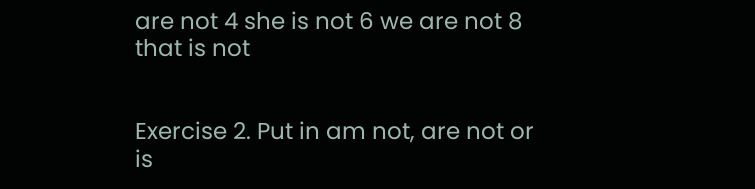are not 4 she is not 6 we are not 8 that is not


Exercise 2. Put in am not, are not or is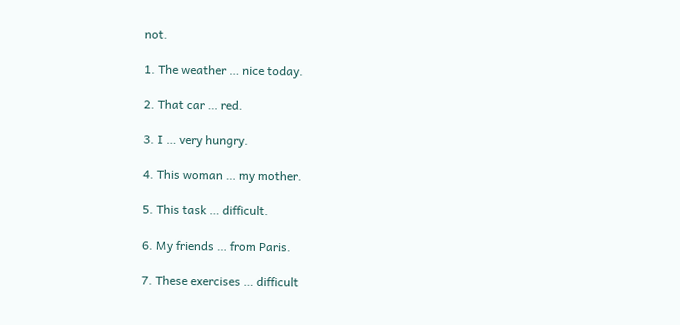not.

1. The weather … nice today.

2. That car … red.

3. I … very hungry.

4. This woman … my mother.

5. This task … difficult.

6. My friends … from Paris.

7. These exercises … difficult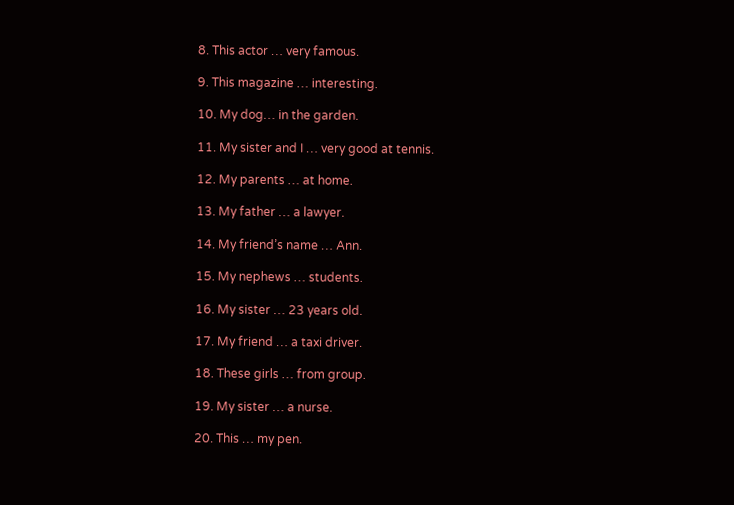8. This actor … very famous.

9. This magazine … interesting.

10. My dog… in the garden.

11. My sister and I … very good at tennis.

12. My parents … at home.

13. My father … a lawyer.

14. My friend’s name … Ann.

15. My nephews … students.

16. My sister … 23 years old.

17. My friend … a taxi driver.

18. These girls … from group.

19. My sister … a nurse.

20. This … my pen.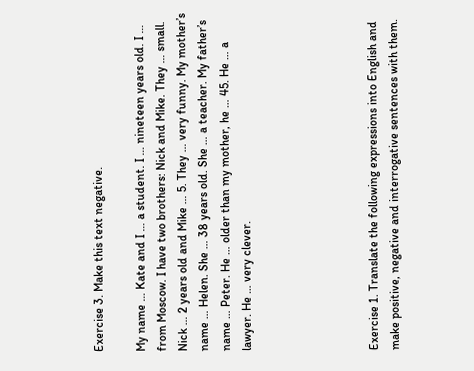Exercise 3. Make this text negative.

My name … Kate and I … a student. I … nineteen years old. I … from Moscow. I have two brothers: Nick and Mike. They … small. Nick … 2 years old and Mike … 5. They … very funny. My mother’s name … Helen. She … 38 years old. She … a teacher. My father’s name … Peter. He … older than my mother, he … 45. He … a lawyer. He … very clever.





Exercise 1. Translate the following expressions into English and make positive, negative and interrogative sentences with them.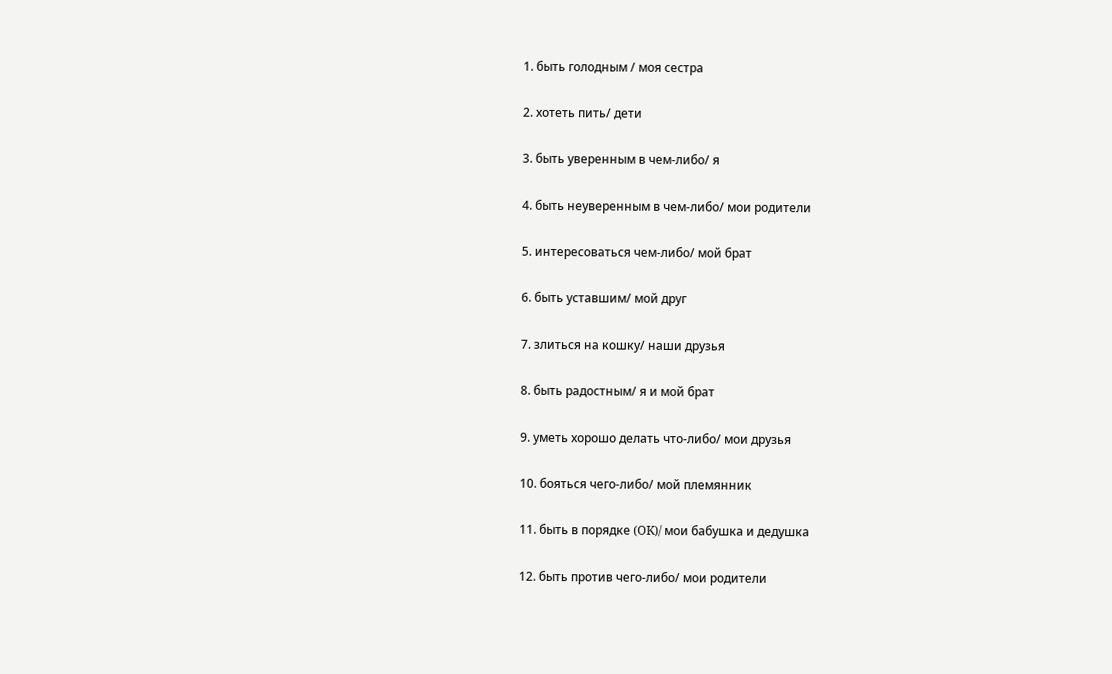1. быть голодным / моя сестра

2. хотеть пить/ дети

3. быть уверенным в чем-либо/ я

4. быть неуверенным в чем-либо/ мои родители

5. интересоваться чем-либо/ мой брат

6. быть уставшим/ мой друг

7. злиться на кошку/ наши друзья

8. быть радостным/ я и мой брат

9. уметь хорошо делать что-либо/ мои друзья

10. бояться чего-либо/ мой племянник

11. быть в порядке (OK)/ мои бабушка и дедушка

12. быть против чего-либо/ мои родители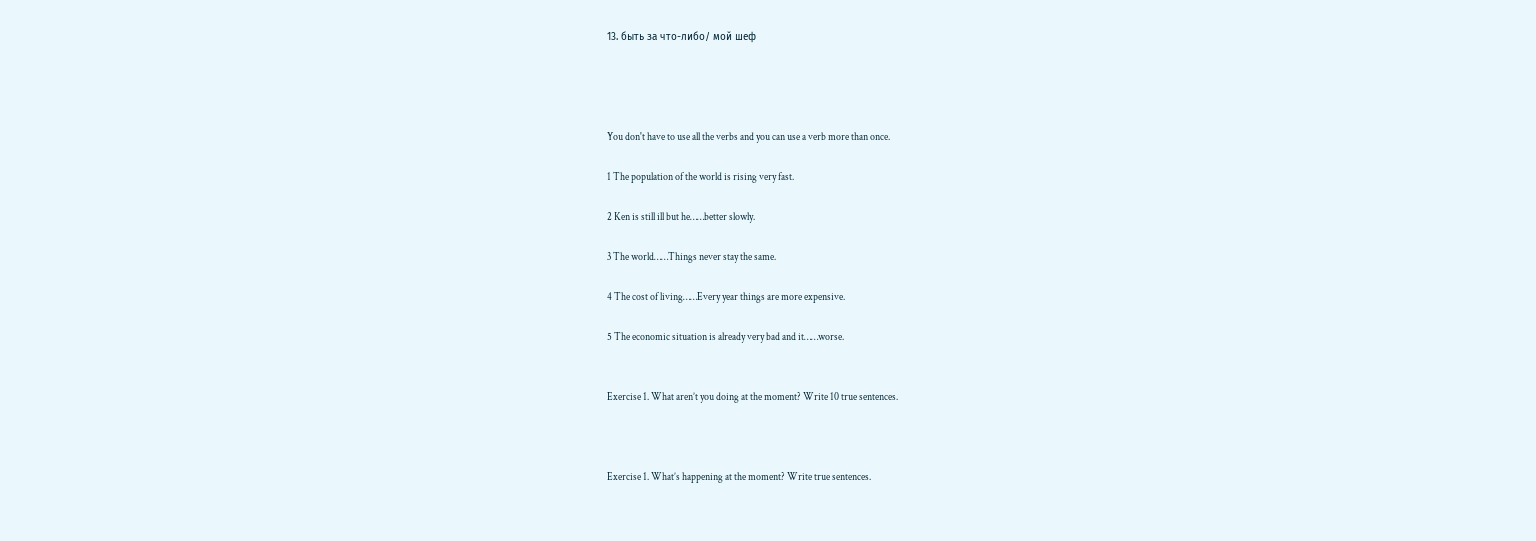13. быть за что-либо/ мой шеф




You don't have to use all the verbs and you can use a verb more than once.

1 The population of the world is rising very fast.

2 Ken is still ill but he……better slowly.

3 The world……Things never stay the same.

4 The cost of living……Every year things are more expensive.

5 The economic situation is already very bad and it……worse.


Exercise 1. What aren’t you doing at the moment? Write 10 true sentences.



Exercise 1. What’s happening at the moment? Write true sentences.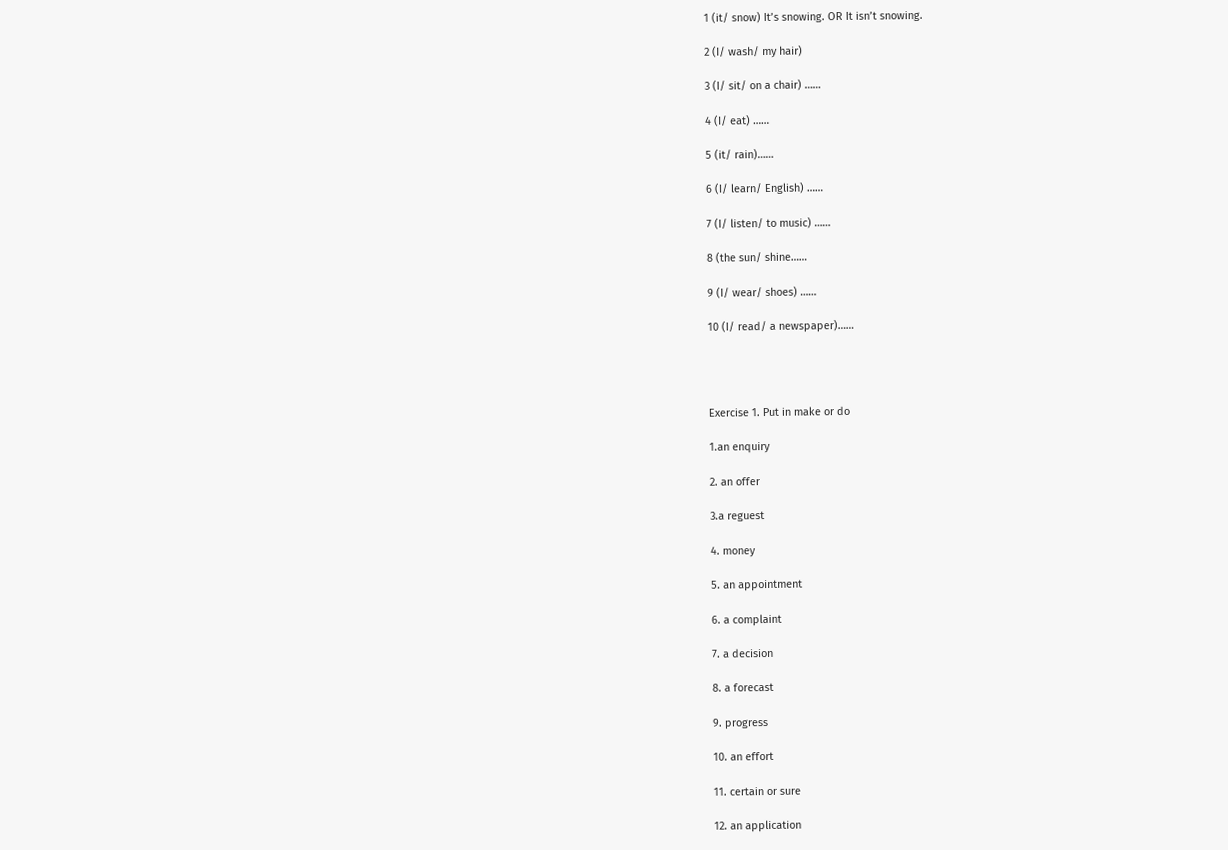1 (it/ snow) It’s snowing. OR It isn’t snowing.

2 (I/ wash/ my hair)

3 (I/ sit/ on a chair) ……

4 (I/ eat) ……

5 (it/ rain)……

6 (I/ learn/ English) ……

7 (I/ listen/ to music) ……

8 (the sun/ shine……

9 (I/ wear/ shoes) ……

10 (I/ read/ a newspaper)……




Exercise 1. Put in make or do

1.an enquiry

2. an offer

3.a reguest

4. money

5. an appointment

6. a complaint

7. a decision

8. a forecast

9. progress

10. an effort

11. certain or sure

12. an application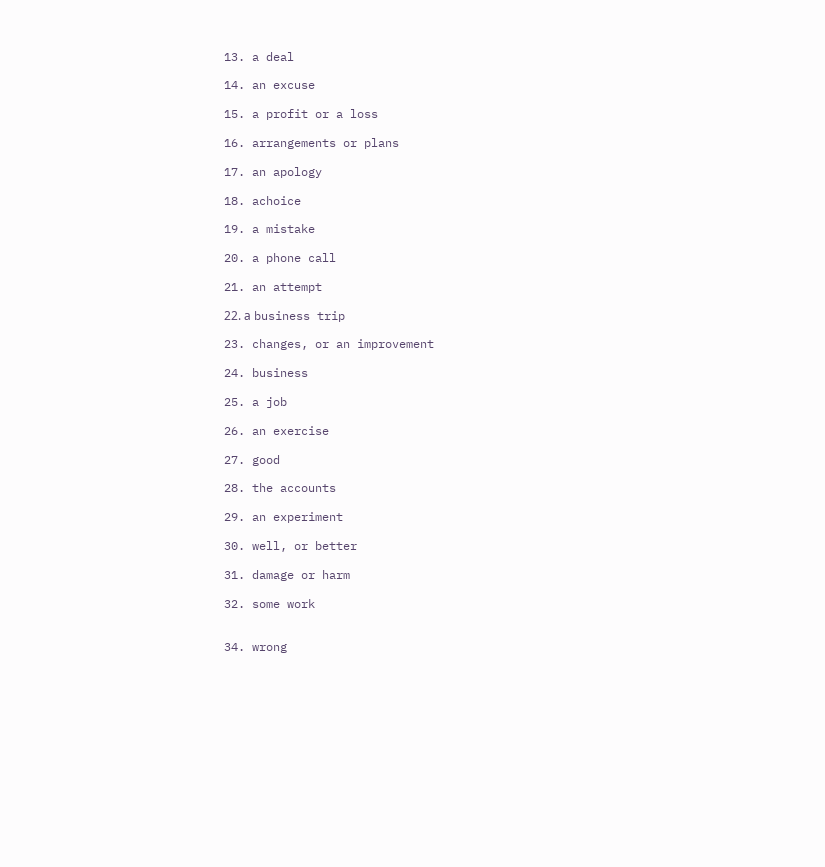13. a deal

14. an excuse

15. a profit or a loss

16. arrangements or plans

17. an apology

18. achoice

19. a mistake

20. a phone call

21. an attempt

22. а business trip

23. changes, or an improvement

24. business

25. a job

26. an exercise

27. good

28. the accounts

29. an experiment

30. well, or better

31. damage or harm

32. some work


34. wrong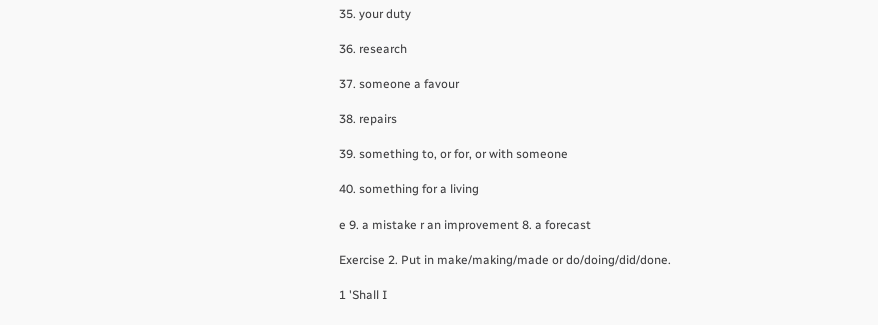35. your duty

36. research

37. someone a favour

38. repairs

39. something to, or for, or with someone

40. something for a living

e 9. a mistake r an improvement 8. a forecast

Exercise 2. Put in make/making/made or do/doing/did/done.

1 'Shall I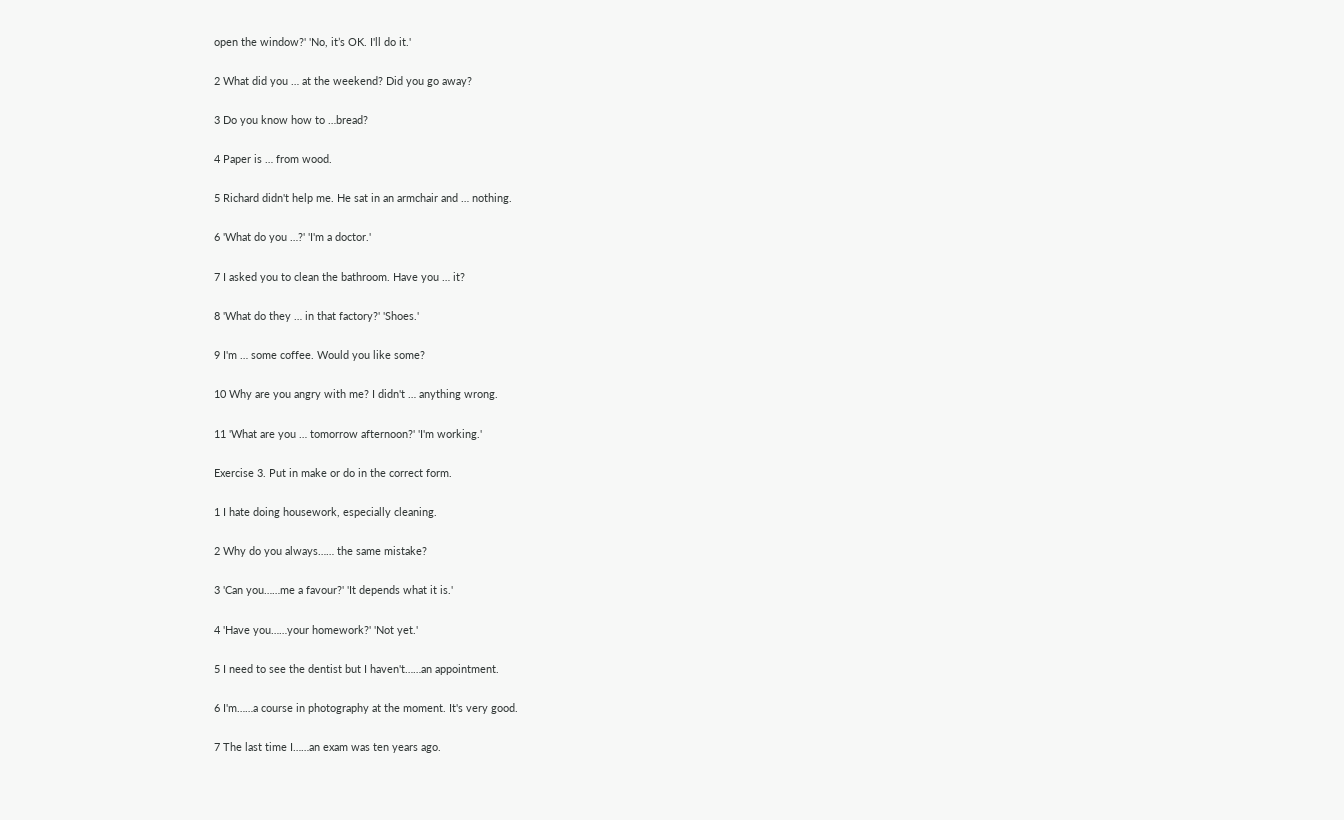open the window?' 'No, it’s OK. I'll do it.'

2 What did you … at the weekend? Did you go away?

3 Do you know how to …bread?

4 Paper is … from wood.

5 Richard didn't help me. He sat in an armchair and … nothing.

6 'What do you …?' 'I'm a doctor.'

7 I asked you to clean the bathroom. Have you … it?

8 'What do they … in that factory?' 'Shoes.'

9 I'm … some coffee. Would you like some?

10 Why are you angry with me? I didn't … anything wrong.

11 'What are you … tomorrow afternoon?' 'I'm working.'

Exercise 3. Put in make or do in the correct form.

1 I hate doing housework, especially cleaning.

2 Why do you always…… the same mistake?

3 'Can you……me a favour?' 'It depends what it is.'

4 'Have you……your homework?' 'Not yet.'

5 I need to see the dentist but I haven't……an appointment.

6 I'm……a course in photography at the moment. It's very good.

7 The last time I……an exam was ten years ago.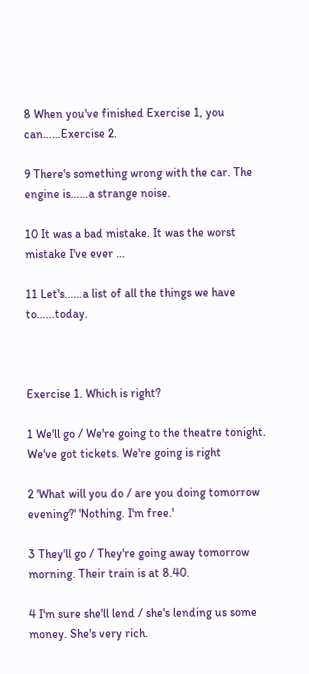8 When you've finished Exercise 1, you can……Exercise 2.

9 There's something wrong with the car. The engine is……a strange noise.

10 It was a bad mistake. It was the worst mistake I've ever …

11 Let's……a list of all the things we have to……today.



Exercise 1. Which is right?

1 We'll go / We're going to the theatre tonight. We've got tickets. We're going is right

2 'What will you do / are you doing tomorrow evening?' 'Nothing. I'm free.'

3 They'll go / They're going away tomorrow morning. Their train is at 8.40.

4 I'm sure she'll lend / she's lending us some money. She's very rich.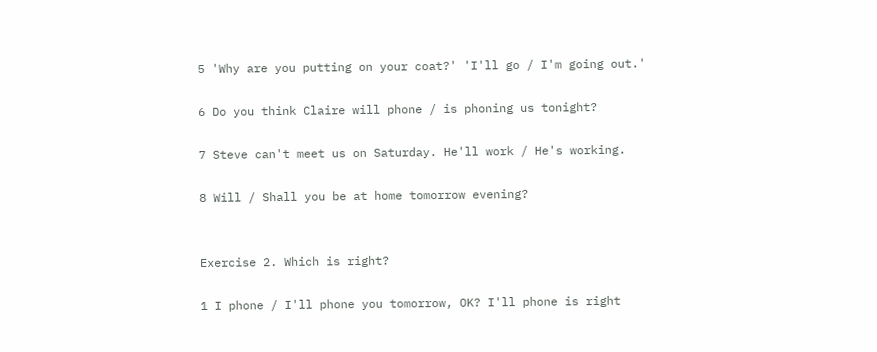5 'Why are you putting on your coat?' 'I'll go / I'm going out.'

6 Do you think Claire will phone / is phoning us tonight?

7 Steve can't meet us on Saturday. He'll work / He's working.

8 Will / Shall you be at home tomorrow evening?


Exercise 2. Which is right?

1 I phone / I'll phone you tomorrow, OK? I'll phone is right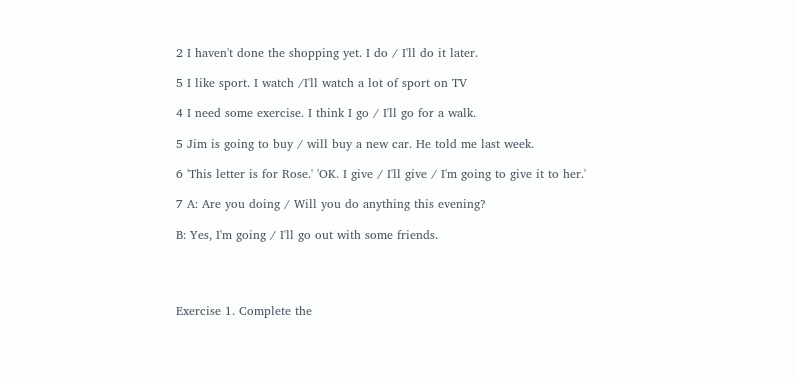2 I haven't done the shopping yet. I do / I'll do it later.

5 I like sport. I watch /I'll watch a lot of sport on TV

4 I need some exercise. I think I go / I'll go for a walk.

5 Jim is going to buy / will buy a new car. He told me last week.

6 'This letter is for Rose.' 'OK. I give / I'll give / I'm going to give it to her.'

7 A: Are you doing / Will you do anything this evening?

B: Yes, I'm going / I'll go out with some friends.




Exercise 1. Complete the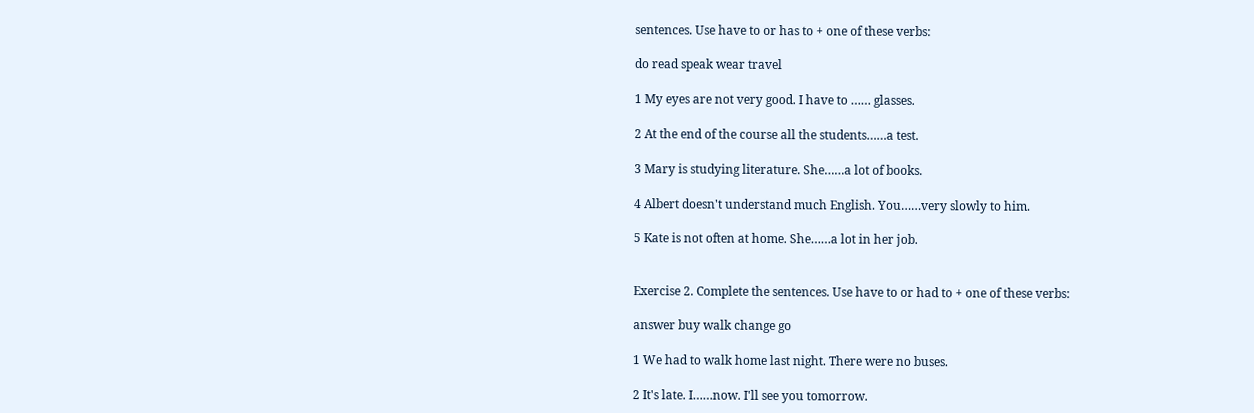sentences. Use have to or has to + one of these verbs:

do read speak wear travel

1 My eyes are not very good. I have to …… glasses.

2 At the end of the course all the students……a test.

3 Mary is studying literature. She……a lot of books.

4 Albert doesn't understand much English. You……very slowly to him.

5 Kate is not often at home. She……a lot in her job.


Exercise 2. Complete the sentences. Use have to or had to + one of these verbs:

answer buy walk change go

1 We had to walk home last night. There were no buses.

2 It's late. I……now. I'll see you tomorrow.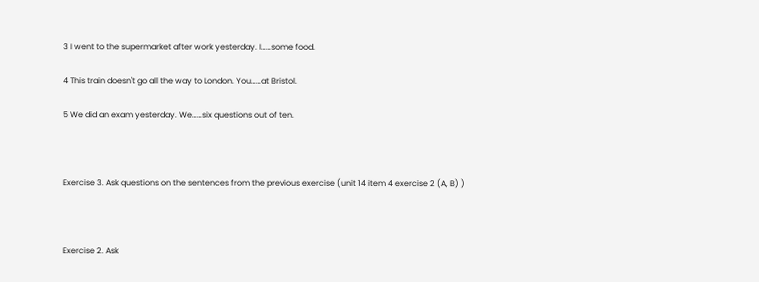3 I went to the supermarket after work yesterday. I……some food.

4 This train doesn't go all the way to London. You……at Bristol.

5 We did an exam yesterday. We……six questions out of ten.



Exercise 3. Ask questions on the sentences from the previous exercise (unit 14 item 4 exercise 2 (A, B) )



Exercise 2. Ask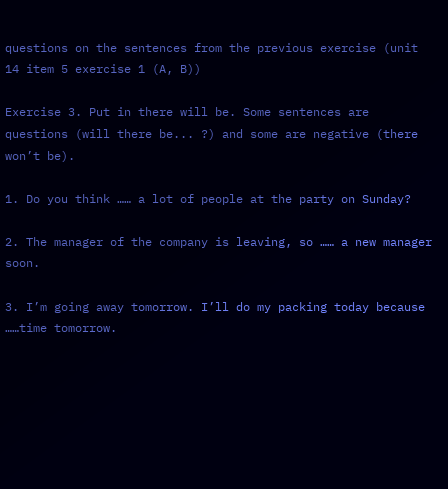questions on the sentences from the previous exercise (unit 14 item 5 exercise 1 (A, B))

Exercise 3. Put in there will be. Some sentences are questions (will there be... ?) and some are negative (there won’t be).

1. Do you think …… a lot of people at the party on Sunday?

2. The manager of the company is leaving, so …… a new manager soon.

3. I’m going away tomorrow. I’ll do my packing today because ……time tomorrow.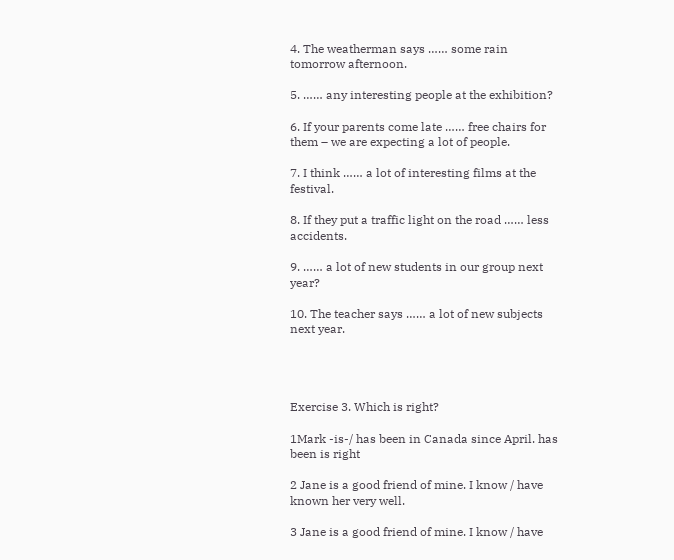4. The weatherman says …… some rain tomorrow afternoon.

5. …… any interesting people at the exhibition?

6. If your parents come late …… free chairs for them – we are expecting a lot of people.

7. I think …… a lot of interesting films at the festival.

8. If they put a traffic light on the road …… less accidents.

9. …… a lot of new students in our group next year?

10. The teacher says …… a lot of new subjects next year.




Exercise 3. Which is right?

1Mark -is-/ has been in Canada since April. has been is right

2 Jane is a good friend of mine. I know / have known her very well.

3 Jane is a good friend of mine. I know / have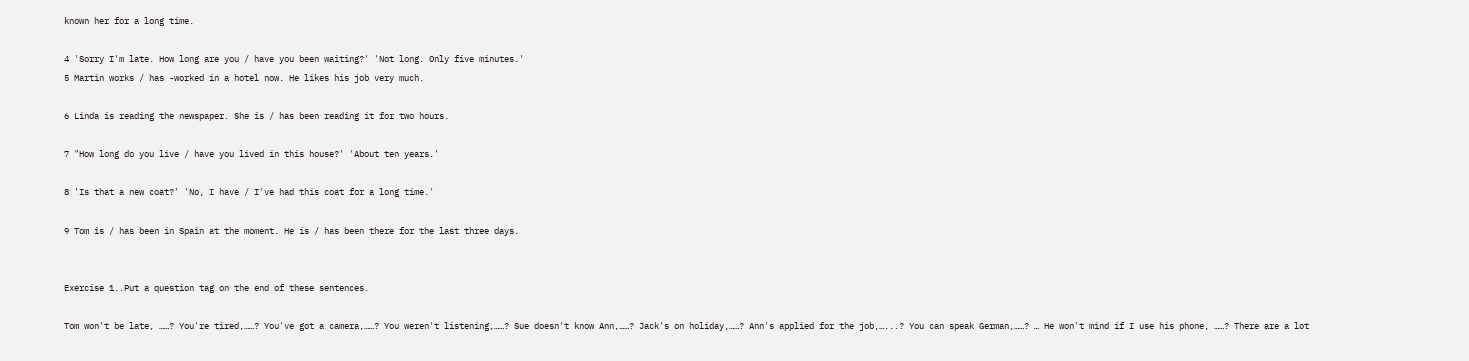known her for a long time.

4 'Sorry I'm late. How long are you / have you been waiting?' 'Not long. Only five minutes.'
5 Martin works / has -worked in a hotel now. He likes his job very much.

6 Linda is reading the newspaper. She is / has been reading it for two hours.

7 "How long do you live / have you lived in this house?' 'About ten years.'

8 'Is that a new coat?' 'No, I have / I've had this coat for a long time.'

9 Tom is / has been in Spain at the moment. He is / has been there for the last three days.


Exercise 1..Put a question tag on the end of these sentences.

Tom won't be late, ……? You're tired,……? You've got a camera,……? You weren't listening,……? Sue doesn't know Ann,……? Jack's on holiday,……? Ann's applied for the job,…...? You can speak German,……? … He won't mind if I use his phone, ……? There are a lot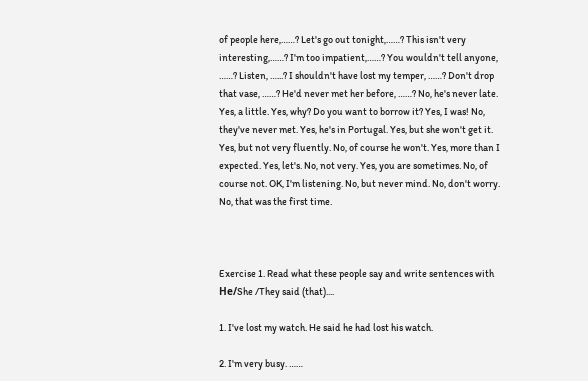of people here,……? Let's go out tonight,……? This isn't very interesting,……? I'm too impatient,……? You wouldn't tell anyone, ……? Listen, …...? I shouldn't have lost my temper, ……? Don't drop that vase, ……? He'd never met her before, ……? No, he's never late. Yes, a little. Yes, why? Do you want to borrow it? Yes, I was! No, they've never met. Yes, he's in Portugal. Yes, but she won't get it. Yes, but not very fluently. No, of course he won't. Yes, more than I expected. Yes, let's. No, not very. Yes, you are sometimes. No, of course not. OK, I'm listening. No, but never mind. No, don't worry. No, that was the first time.



Exercise 1. Read what these people say and write sentences with Не/She /They said (that)....

1. I've lost my watch. He said he had lost his watch.

2. I'm very busy. ……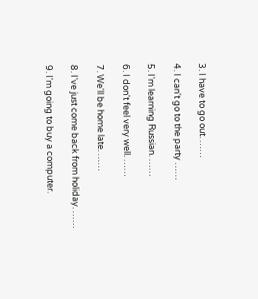3. I have to go out. ……

4. I can't go to the party ……

5. I'm learning Russian. ……

6. I don't feel very well. ……

7. We'll be home late. ……

8. I've just come back from holiday. ……

9. I'm going to buy a computer.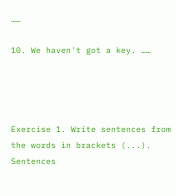……

10. We haven't got a key. ……




Exercise 1. Write sentences from the words in brackets (...). Sentences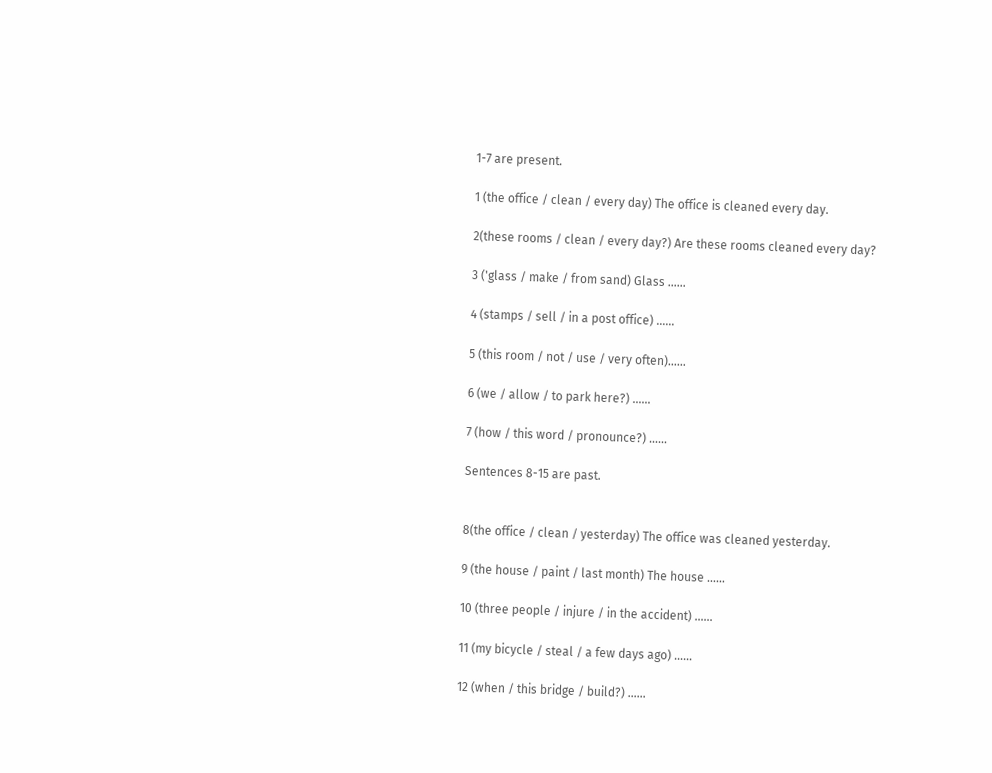1-7 are present.

1 (the office / clean / every day) The office is cleaned every day.

2(these rooms / clean / every day?) Are these rooms cleaned every day?

3 ('glass / make / from sand) Glass ……

4 (stamps / sell / in a post office) ……

5 (this room / not / use / very often)……

6 (we / allow / to park here?) ……

7 (how / this word / pronounce?) ……

Sentences 8-15 are past.


8(the office / clean / yesterday) The office was cleaned yesterday.

9 (the house / paint / last month) The house ……

10 (three people / injure / in the accident) ……

11 (my bicycle / steal / a few days ago) ……

12 (when / this bridge / build?) ……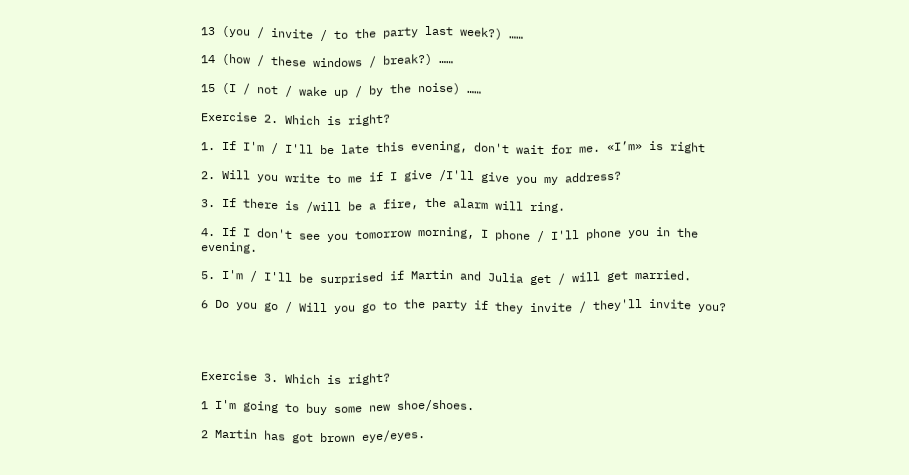13 (you / invite / to the party last week?) ……

14 (how / these windows / break?) ……

15 (I / not / wake up / by the noise) ……

Exercise 2. Which is right?

1. If I'm / I'll be late this evening, don't wait for me. «I’m» is right

2. Will you write to me if I give /I'll give you my address?

3. If there is /will be a fire, the alarm will ring.

4. If I don't see you tomorrow morning, I phone / I'll phone you in the evening.

5. I'm / I'll be surprised if Martin and Julia get / will get married.

6 Do you go / Will you go to the party if they invite / they'll invite you?




Exercise 3. Which is right?

1 I'm going to buy some new shoe/shoes.

2 Martin has got brown eye/eyes.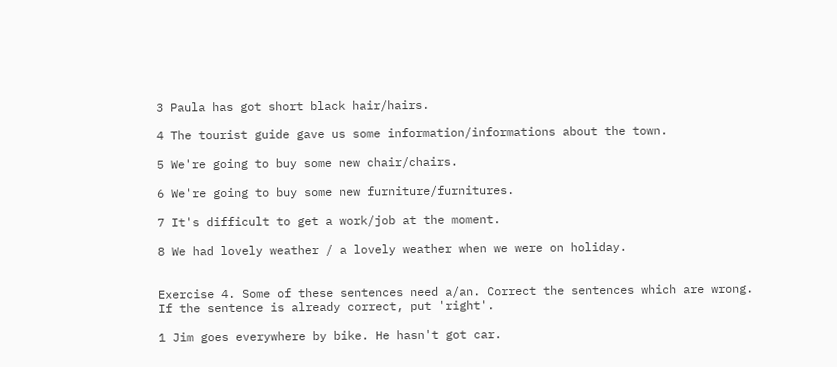3 Paula has got short black hair/hairs.

4 The tourist guide gave us some information/informations about the town.

5 We're going to buy some new chair/chairs.

6 We're going to buy some new furniture/furnitures.

7 It's difficult to get a work/job at the moment.

8 We had lovely weather / a lovely weather when we were on holiday.


Exercise 4. Some of these sentences need a/an. Correct the sentences which are wrong. If the sentence is already correct, put 'right'.

1 Jim goes everywhere by bike. He hasn't got car.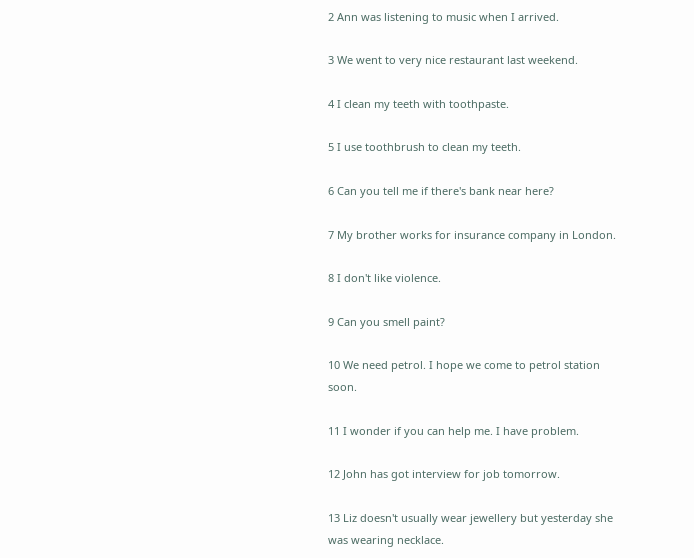2 Ann was listening to music when I arrived.

3 We went to very nice restaurant last weekend.

4 I clean my teeth with toothpaste.

5 I use toothbrush to clean my teeth.

6 Can you tell me if there's bank near here?

7 My brother works for insurance company in London.

8 I don't like violence.

9 Can you smell paint?

10 We need petrol. I hope we come to petrol station soon.

11 I wonder if you can help me. I have problem.

12 John has got interview for job tomorrow.

13 Liz doesn't usually wear jewellery but yesterday she was wearing necklace.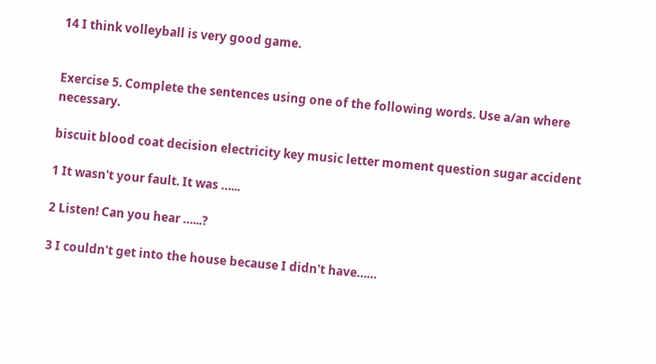14 I think volleyball is very good game.


Exercise 5. Complete the sentences using one of the following words. Use a/an where necessary.

biscuit blood coat decision electricity key music letter moment question sugar accident

1 It wasn't your fault. It was …...

2 Listen! Can you hear …...?

3 I couldn't get into the house because I didn't have……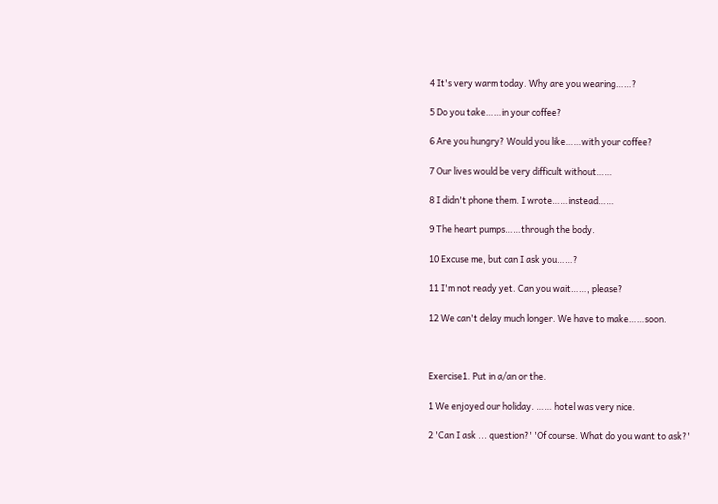4 It's very warm today. Why are you wearing……?

5 Do you take……in your coffee?

6 Are you hungry? Would you like……with your coffee?

7 Our lives would be very difficult without……

8 I didn't phone them. I wrote……instead……

9 The heart pumps……through the body.

10 Excuse me, but can I ask you……?

11 I'm not ready yet. Can you wait……, please?

12 We can't delay much longer. We have to make……soon.



Exercise1. Put in a/an or the.

1 We enjoyed our holiday. …… hotel was very nice.

2 'Can I ask ... question?' 'Of course. What do you want to ask?'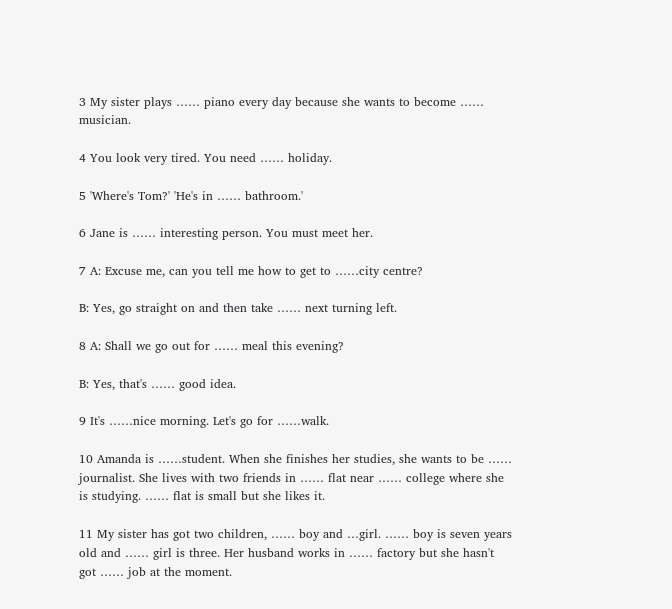3 My sister plays …… piano every day because she wants to become …… musician.

4 You look very tired. You need …… holiday.

5 'Where's Tom?' 'He's in …… bathroom.'

6 Jane is …… interesting person. You must meet her.

7 A: Excuse me, can you tell me how to get to ……city centre?

B: Yes, go straight on and then take …… next turning left.

8 A: Shall we go out for …… meal this evening?

B: Yes, that's …… good idea.

9 It's ……nice morning. Let's go for ……walk.

10 Amanda is ……student. When she finishes her studies, she wants to be …… journalist. She lives with two friends in …… flat near …… college where she is studying. …… flat is small but she likes it.

11 My sister has got two children, …… boy and …girl. …… boy is seven years old and …… girl is three. Her husband works in …… factory but she hasn't got …… job at the moment.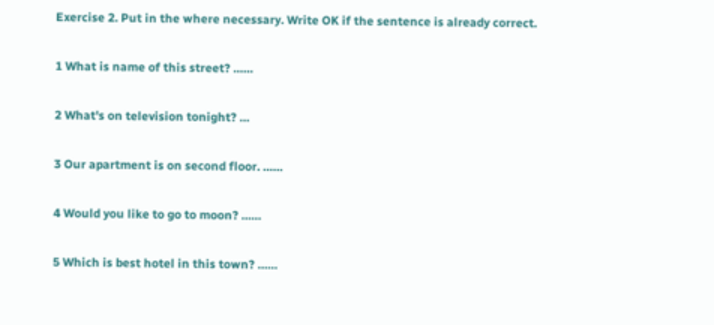Exercise 2. Put in the where necessary. Write OK if the sentence is already correct.

1 What is name of this street? ……

2 What's on television tonight? …

3 Our apartment is on second floor. ……

4 Would you like to go to moon? ……

5 Which is best hotel in this town? ……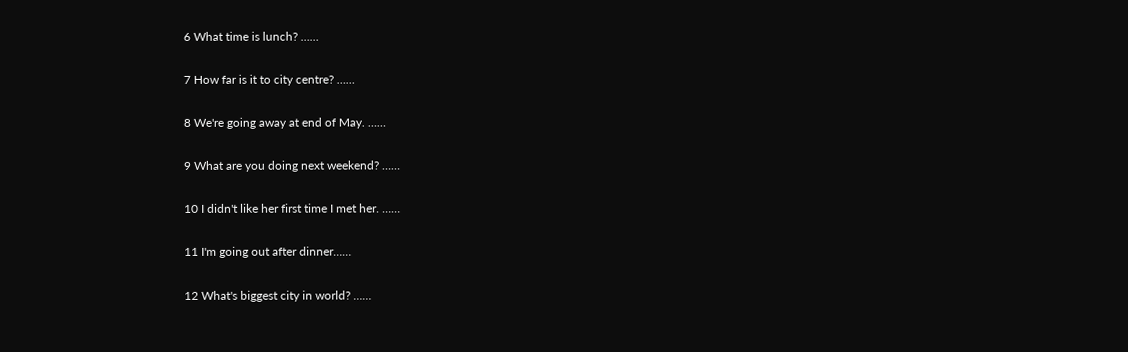6 What time is lunch? ……

7 How far is it to city centre? ……

8 We're going away at end of May. ……

9 What are you doing next weekend? ……

10 I didn't like her first time I met her. ……

11 I'm going out after dinner……

12 What's biggest city in world? ……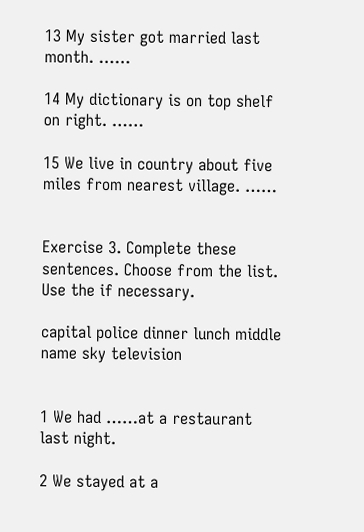13 My sister got married last month. ……

14 My dictionary is on top shelf on right. ……

15 We live in country about five miles from nearest village. ……


Exercise 3. Complete these sentences. Choose from the list. Use the if necessary.

capital police dinner lunch middle name sky television


1 We had ……at a restaurant last night.

2 We stayed at a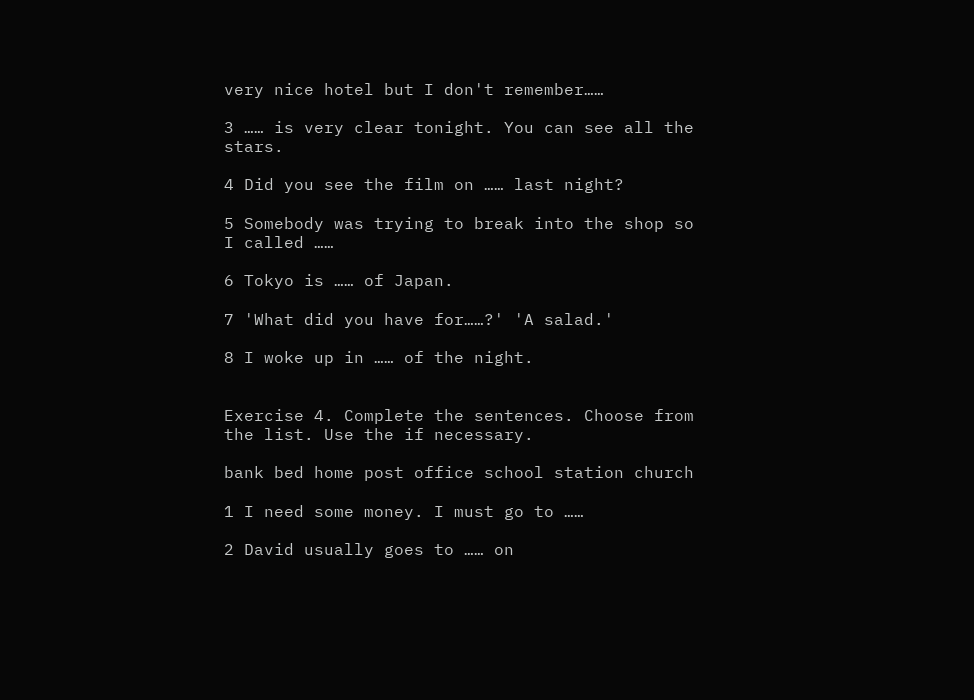very nice hotel but I don't remember……

3 …… is very clear tonight. You can see all the stars.

4 Did you see the film on …… last night?

5 Somebody was trying to break into the shop so I called ……

6 Tokyo is …… of Japan.

7 'What did you have for……?' 'A salad.'

8 I woke up in …… of the night.


Exercise 4. Complete the sentences. Choose from the list. Use the if necessary.

bank bed home post office school station church

1 I need some money. I must go to ……

2 David usually goes to …… on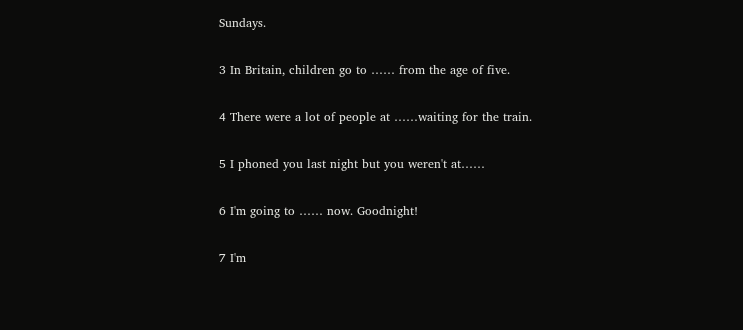Sundays.

3 In Britain, children go to …… from the age of five.

4 There were a lot of people at ……waiting for the train.

5 I phoned you last night but you weren't at……

6 I'm going to …… now. Goodnight!

7 I'm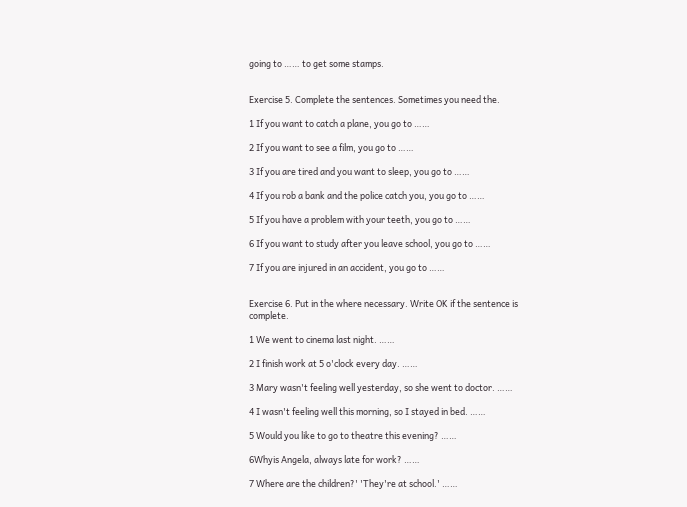going to …… to get some stamps.


Exercise 5. Complete the sentences. Sometimes you need the.

1 If you want to catch a plane, you go to ……

2 If you want to see a film, you go to ……

3 If you are tired and you want to sleep, you go to ……

4 If you rob a bank and the police catch you, you go to ……

5 If you have a problem with your teeth, you go to ……

6 If you want to study after you leave school, you go to ……

7 If you are injured in an accident, you go to ……


Exercise 6. Put in the where necessary. Write OK if the sentence is complete.

1 We went to cinema last night. ……

2 I finish work at 5 o'clock every day. ……

3 Mary wasn't feeling well yesterday, so she went to doctor. ……

4 I wasn't feeling well this morning, so I stayed in bed. ……

5 Would you like to go to theatre this evening? ……

6Whyis Angela, always late for work? ……

7 Where are the children?' 'They're at school.' ……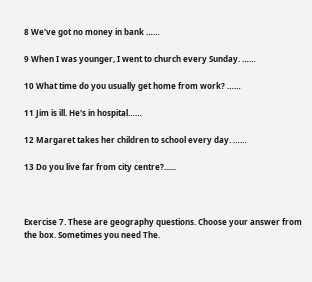8 We've got no money in bank ……

9 When I was younger, I went to church every Sunday. ……

10 What time do you usually get home from work? ……

11 Jim is ill. He's in hospital……

12 Margaret takes her children to school every day. ……

13 Do you live far from city centre?......



Exercise 7. These are geography questions. Choose your answer from the box. Sometimes you need The.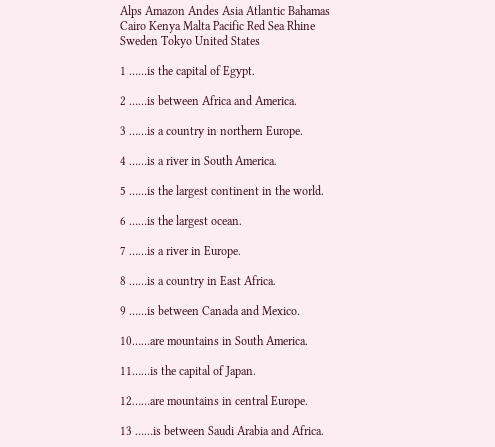Alps Amazon Andes Asia Atlantic Bahamas Cairo Kenya Malta Pacific Red Sea Rhine Sweden Tokyo United States

1 ……is the capital of Egypt.

2 ……is between Africa and America.

3 ……is a country in northern Europe.

4 ……is a river in South America.

5 ……is the largest continent in the world.

6 ……is the largest ocean.

7 ……is a river in Europe.

8 ……is a country in East Africa.

9 ……is between Canada and Mexico.

10……are mountains in South America.

11……is the capital of Japan.

12……are mountains in central Europe.

13 ……is between Saudi Arabia and Africa.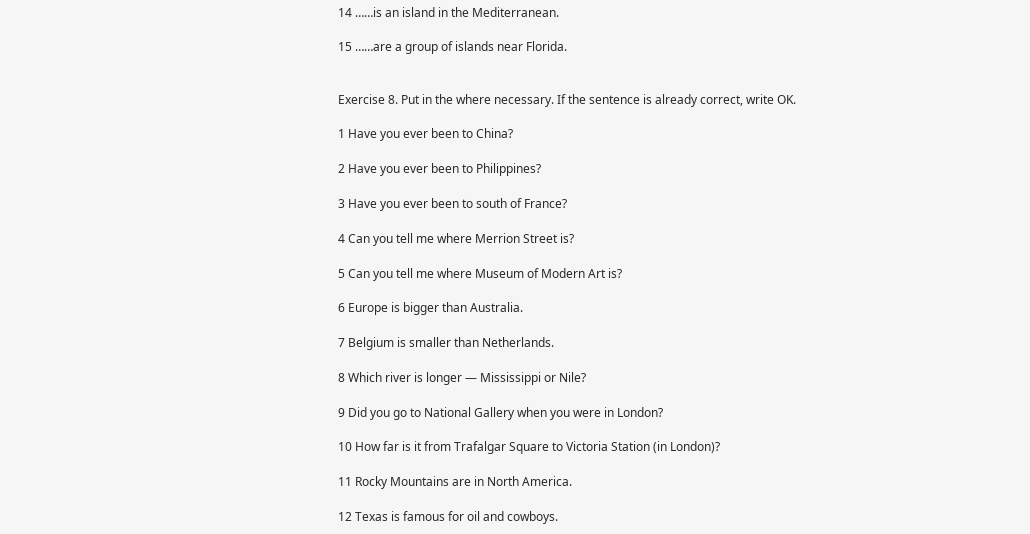14 ……is an island in the Mediterranean.

15 ……are a group of islands near Florida.


Exercise 8. Put in the where necessary. If the sentence is already correct, write OK.

1 Have you ever been to China?

2 Have you ever been to Philippines?

3 Have you ever been to south of France?

4 Can you tell me where Merrion Street is?

5 Can you tell me where Museum of Modern Art is?

6 Europe is bigger than Australia.

7 Belgium is smaller than Netherlands.

8 Which river is longer — Mississippi or Nile?

9 Did you go to National Gallery when you were in London?

10 How far is it from Trafalgar Square to Victoria Station (in London)?

11 Rocky Mountains are in North America.

12 Texas is famous for oil and cowboys.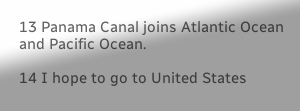13 Panama Canal joins Atlantic Ocean and Pacific Ocean.

14 I hope to go to United States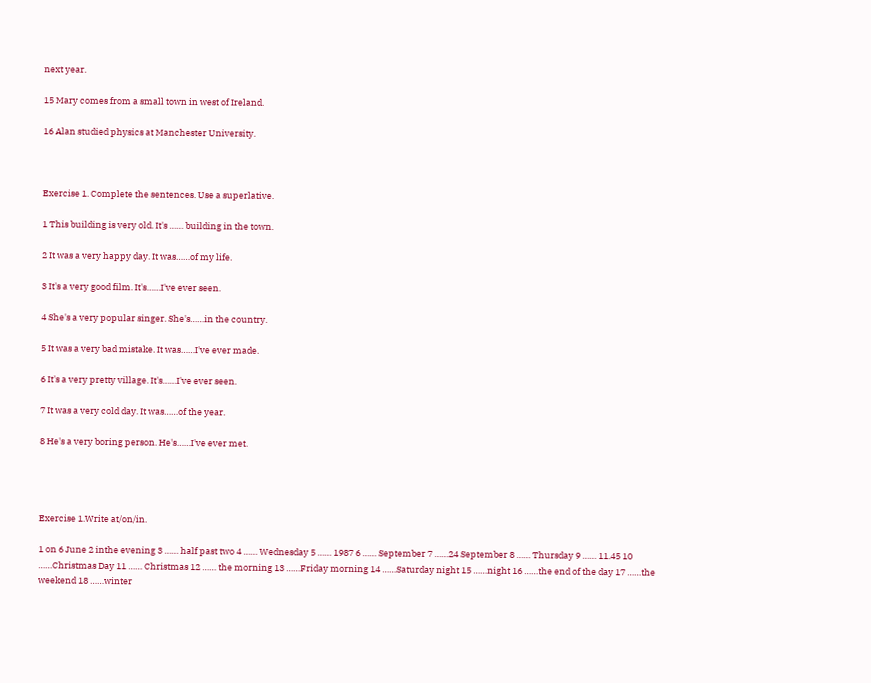next year.

15 Mary comes from a small town in west of Ireland.

16 Alan studied physics at Manchester University.



Exercise 1. Complete the sentences. Use a superlative.

1 This building is very old. It's …… building in the town.

2 It was a very happy day. It was……of my life.

3 It's a very good film. It's……I've ever seen.

4 She's a very popular singer. She's……in the country.

5 It was a very bad mistake. It was……I've ever made.

6 It's a very pretty village. It's……I've ever seen.

7 It was a very cold day. It was……of the year.

8 He's a very boring person. He's……I've ever met.




Exercise 1.Write at/on/in.

1 on 6 June 2 inthe evening 3 …… half past two 4 …… Wednesday 5 …… 1987 6 …… September 7 ……24 September 8 …… Thursday 9 …… 11.45 10 ……Christmas Day 11 …… Christmas 12 …… the morning 13 ……Friday morning 14 ……Saturday night 15 ……night 16 ……the end of the day 17 ……the weekend 18 ……winter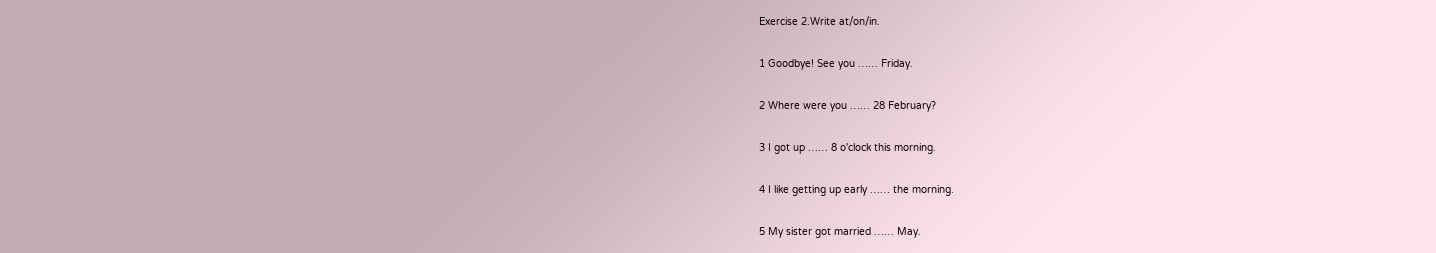Exercise 2.Write at/on/in.

1 Goodbye! See you …… Friday.

2 Where were you …… 28 February?

3 I got up …… 8 o'clock this morning.

4 I like getting up early …… the morning.

5 My sister got married …… May.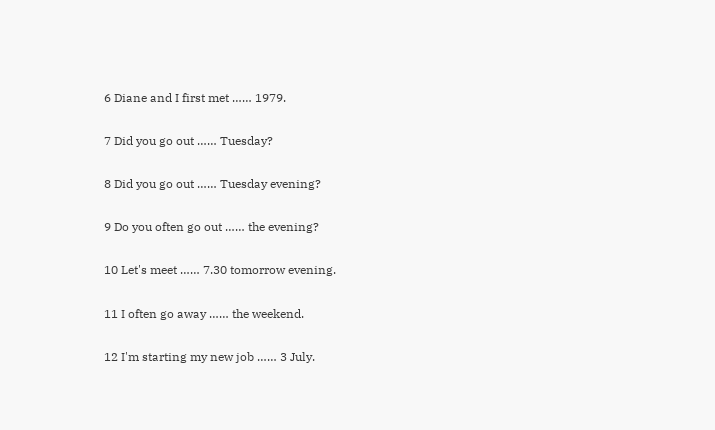6 Diane and I first met …… 1979.

7 Did you go out …… Tuesday?

8 Did you go out …… Tuesday evening?

9 Do you often go out …… the evening?

10 Let's meet …… 7.30 tomorrow evening.

11 I often go away …… the weekend.

12 I'm starting my new job …… 3 July.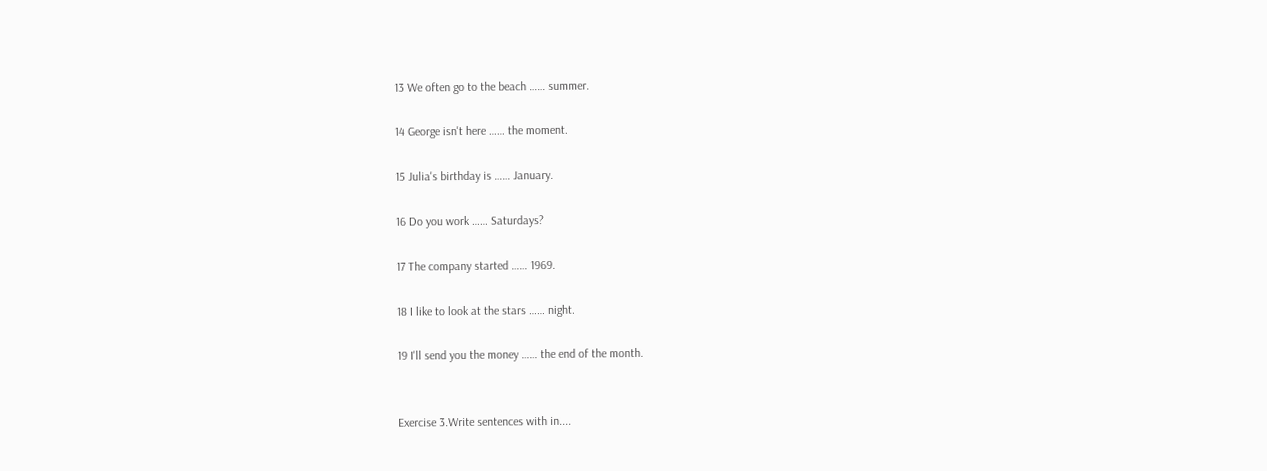13 We often go to the beach …… summer.

14 George isn't here …… the moment.

15 Julia's birthday is …… January.

16 Do you work …… Saturdays?

17 The company started …… 1969.

18 I like to look at the stars …… night.

19 I'll send you the money …… the end of the month.


Exercise 3.Write sentences with in....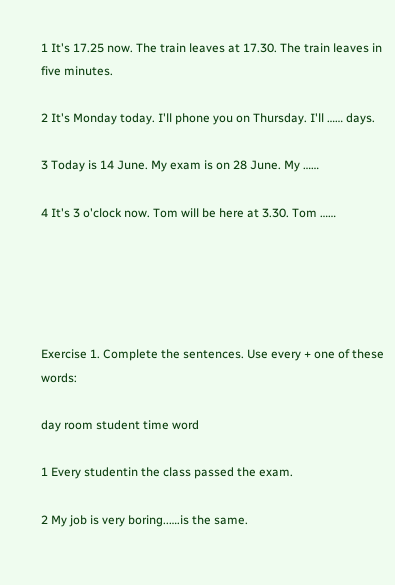1 It's 17.25 now. The train leaves at 17.30. The train leaves in five minutes.

2 It's Monday today. I'll phone you on Thursday. I'll …… days.

3 Today is 14 June. My exam is on 28 June. My ……

4 It's 3 o'clock now. Tom will be here at 3.30. Tom ……





Exercise 1. Complete the sentences. Use every + one of these words:

day room student time word

1 Every studentin the class passed the exam.

2 My job is very boring..….is the same.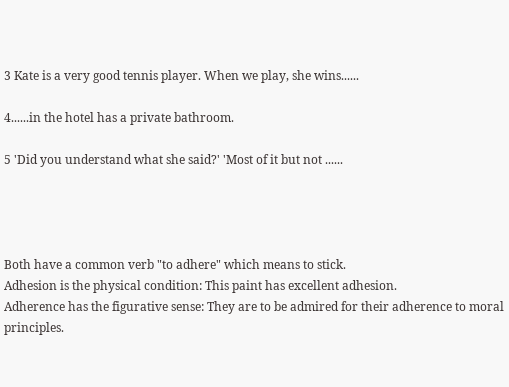3 Kate is a very good tennis player. When we play, she wins......

4......in the hotel has a private bathroom.

5 'Did you understand what she said?' 'Most of it but not ......




Both have a common verb "to adhere" which means to stick.
Adhesion is the physical condition: This paint has excellent adhesion.
Adherence has the figurative sense: They are to be admired for their adherence to moral principles.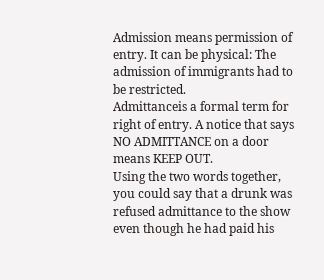Admission means permission of entry. It can be physical: The admission of immigrants had to be restricted.
Admittanceis a formal term for right of entry. A notice that says NO ADMITTANCE on a door means KEEP OUT.
Using the two words together, you could say that a drunk was refused admittance to the show even though he had paid his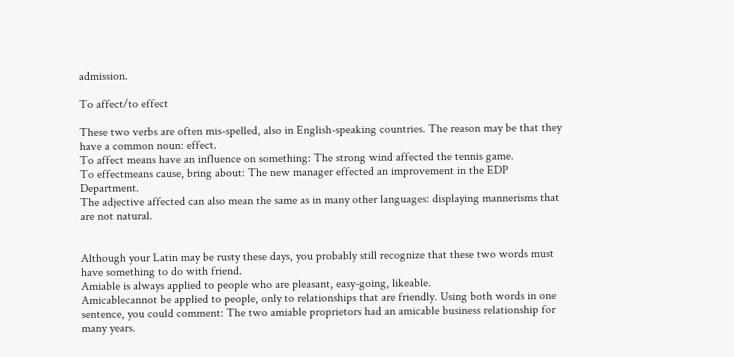admission.

To affect/to effect

These two verbs are often mis-spelled, also in English-speaking countries. The reason may be that they have a common noun: effect.
To affect means have an influence on something: The strong wind affected the tennis game.
To effectmeans cause, bring about: The new manager effected an improvement in the EDP Department.
The adjective affected can also mean the same as in many other languages: displaying mannerisms that are not natural.


Although your Latin may be rusty these days, you probably still recognize that these two words must have something to do with friend.
Amiable is always applied to people who are pleasant, easy-going, likeable.
Amicablecannot be applied to people, only to relationships that are friendly. Using both words in one sentence, you could comment: The two amiable proprietors had an amicable business relationship for many years.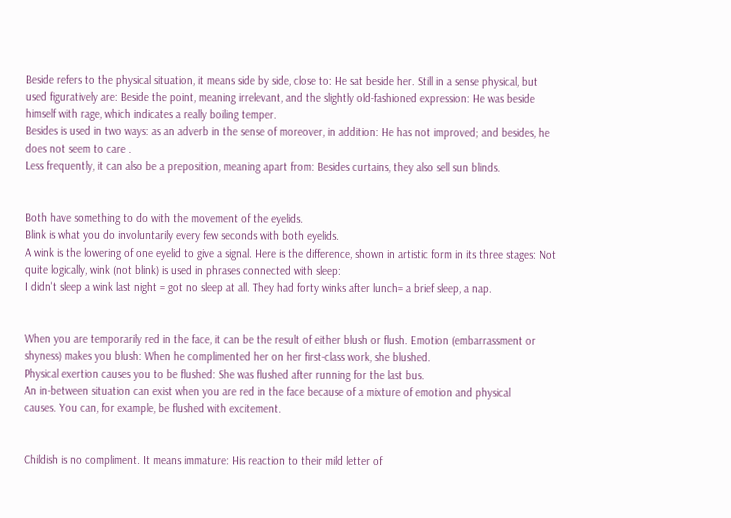Beside refers to the physical situation, it means side by side, close to: He sat beside her. Still in a sense physical, but used figuratively are: Beside the point, meaning irrelevant, and the slightly old-fashioned expression: He was beside himself with rage, which indicates a really boiling temper.
Besides is used in two ways: as an adverb in the sense of moreover, in addition: He has not improved; and besides, he does not seem to care .
Less frequently, it can also be a preposition, meaning apart from: Besides curtains, they also sell sun blinds.


Both have something to do with the movement of the eyelids.
Blink is what you do involuntarily every few seconds with both eyelids.
A wink is the lowering of one eyelid to give a signal. Here is the difference, shown in artistic form in its three stages: Not quite logically, wink (not blink) is used in phrases connected with sleep:
I didn't sleep a wink last night = got no sleep at all. They had forty winks after lunch= a brief sleep, a nap.


When you are temporarily red in the face, it can be the result of either blush or flush. Emotion (embarrassment or shyness) makes you blush: When he complimented her on her first-class work, she blushed.
Physical exertion causes you to be flushed: She was flushed after running for the last bus.
An in-between situation can exist when you are red in the face because of a mixture of emotion and physical
causes. You can, for example, be flushed with excitement.


Childish is no compliment. It means immature: His reaction to their mild letter of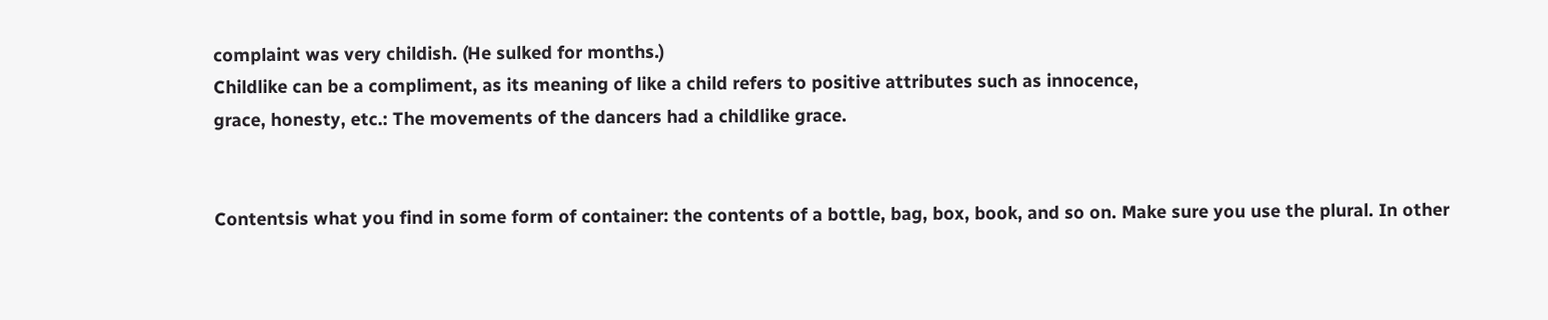complaint was very childish. (He sulked for months.)
Childlike can be a compliment, as its meaning of like a child refers to positive attributes such as innocence,
grace, honesty, etc.: The movements of the dancers had a childlike grace.


Contentsis what you find in some form of container: the contents of a bottle, bag, box, book, and so on. Make sure you use the plural. In other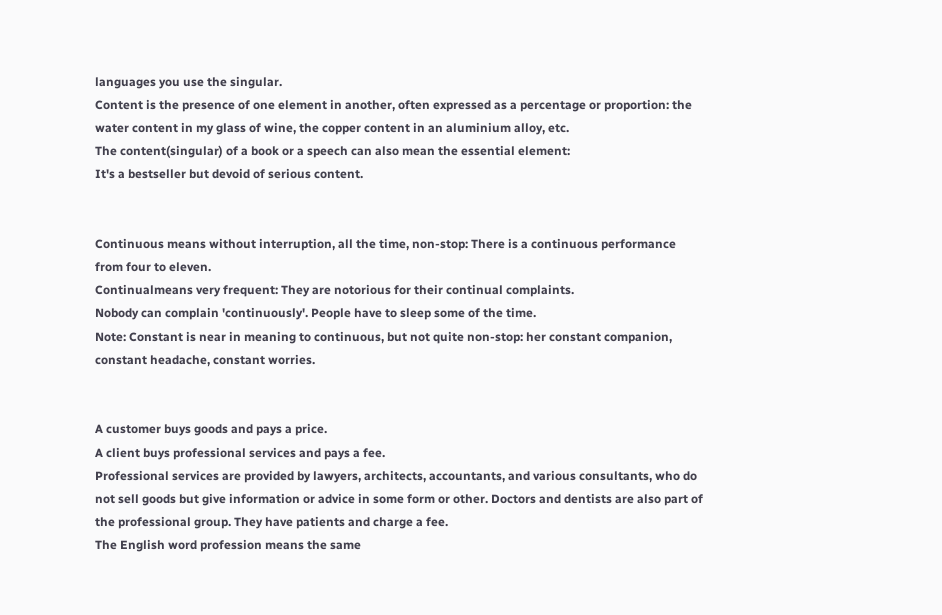languages you use the singular.
Content is the presence of one element in another, often expressed as a percentage or proportion: the water content in my glass of wine, the copper content in an aluminium alloy, etc.
The content(singular) of a book or a speech can also mean the essential element:
It's a bestseller but devoid of serious content.


Continuous means without interruption, all the time, non-stop: There is a continuous performance from four to eleven.
Continualmeans very frequent: They are notorious for their continual complaints.
Nobody can complain 'continuously'. People have to sleep some of the time.
Note: Constant is near in meaning to continuous, but not quite non-stop: her constant companion, constant headache, constant worries.


A customer buys goods and pays a price.
A client buys professional services and pays a fee.
Professional services are provided by lawyers, architects, accountants, and various consultants, who do not sell goods but give information or advice in some form or other. Doctors and dentists are also part of the professional group. They have patients and charge a fee.
The English word profession means the same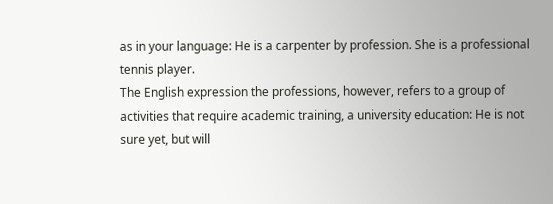as in your language: He is a carpenter by profession. She is a professional tennis player.
The English expression the professions, however, refers to a group of activities that require academic training, a university education: He is not sure yet, but will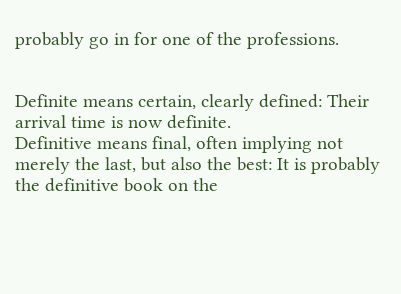probably go in for one of the professions.


Definite means certain, clearly defined: Their arrival time is now definite.
Definitive means final, often implying not merely the last, but also the best: It is probably the definitive book on the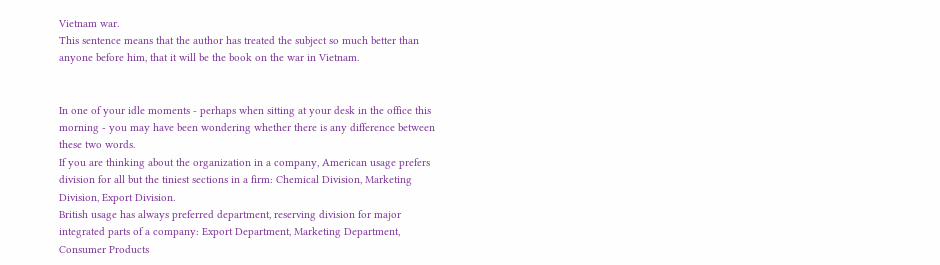Vietnam war.
This sentence means that the author has treated the subject so much better than anyone before him, that it will be the book on the war in Vietnam.


In one of your idle moments - perhaps when sitting at your desk in the office this morning - you may have been wondering whether there is any difference between these two words.
If you are thinking about the organization in a company, American usage prefers division for all but the tiniest sections in a firm: Chemical Division, Marketing Division, Export Division.
British usage has always preferred department, reserving division for major integrated parts of a company: Export Department, Marketing Department, Consumer Products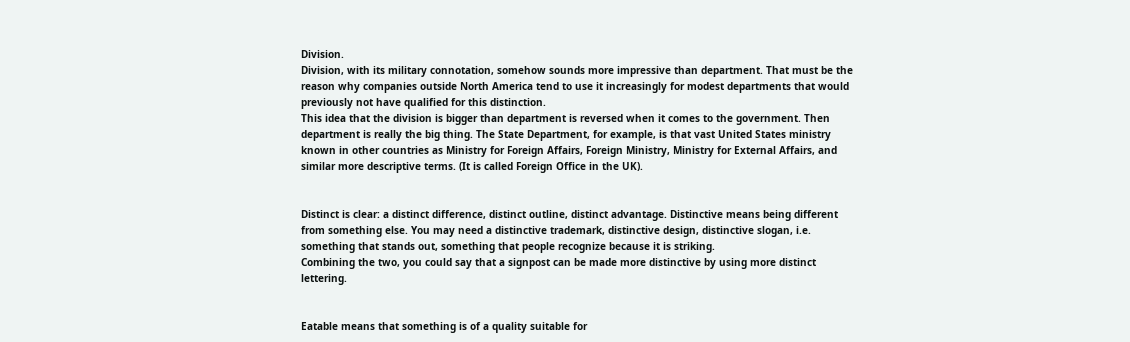Division.
Division, with its military connotation, somehow sounds more impressive than department. That must be the reason why companies outside North America tend to use it increasingly for modest departments that would previously not have qualified for this distinction.
This idea that the division is bigger than department is reversed when it comes to the government. Then department is really the big thing. The State Department, for example, is that vast United States ministry known in other countries as Ministry for Foreign Affairs, Foreign Ministry, Ministry for External Affairs, and similar more descriptive terms. (It is called Foreign Office in the UK).


Distinct is clear: a distinct difference, distinct outline, distinct advantage. Distinctive means being different from something else. You may need a distinctive trademark, distinctive design, distinctive slogan, i.e. something that stands out, something that people recognize because it is striking.
Combining the two, you could say that a signpost can be made more distinctive by using more distinct lettering.


Eatable means that something is of a quality suitable for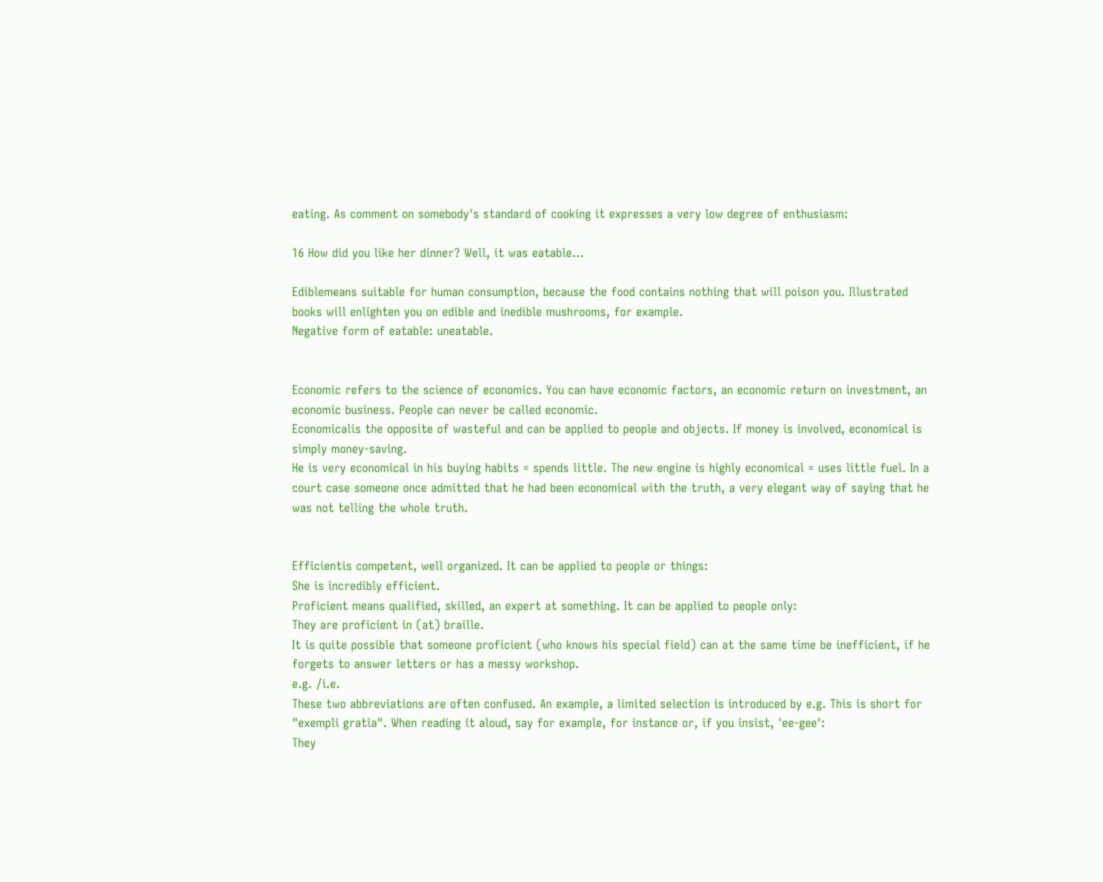eating. As comment on somebody's standard of cooking it expresses a very low degree of enthusiasm:

16 How did you like her dinner? Well, it was eatable…

Ediblemeans suitable for human consumption, because the food contains nothing that will poison you. Illustrated books will enlighten you on edible and inedible mushrooms, for example.
Negative form of eatable: uneatable.


Economic refers to the science of economics. You can have economic factors, an economic return on investment, an economic business. People can never be called economic.
Economicalis the opposite of wasteful and can be applied to people and objects. If money is involved, economical is simply money-saving.
He is very economical in his buying habits = spends little. The new engine is highly economical = uses little fuel. In a court case someone once admitted that he had been economical with the truth, a very elegant way of saying that he was not telling the whole truth.


Efficientis competent, well organized. It can be applied to people or things:
She is incredibly efficient.
Proficient means qualified, skilled, an expert at something. It can be applied to people only:
They are proficient in (at) braille.
It is quite possible that someone proficient (who knows his special field) can at the same time be inefficient, if he forgets to answer letters or has a messy workshop.
e.g. /i.e.
These two abbreviations are often confused. An example, a limited selection is introduced by e.g. This is short for "exempli gratia". When reading it aloud, say for example, for instance or, if you insist, 'ee-gee':
They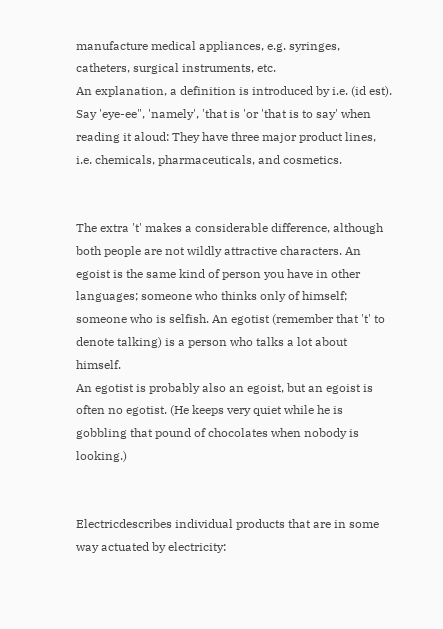manufacture medical appliances, e.g. syringes, catheters, surgical instruments, etc.
An explanation, a definition is introduced by i.e. (id est). Say 'eye-ee", 'namely', 'that is 'or 'that is to say' when reading it aloud: They have three major product lines, i.e. chemicals, pharmaceuticals, and cosmetics.


The extra 't' makes a considerable difference, although both people are not wildly attractive characters. An egoist is the same kind of person you have in other languages; someone who thinks only of himself; someone who is selfish. An egotist (remember that 't' to denote talking) is a person who talks a lot about himself.
An egotist is probably also an egoist, but an egoist is often no egotist. (He keeps very quiet while he is gobbling that pound of chocolates when nobody is looking.)


Electricdescribes individual products that are in some way actuated by electricity: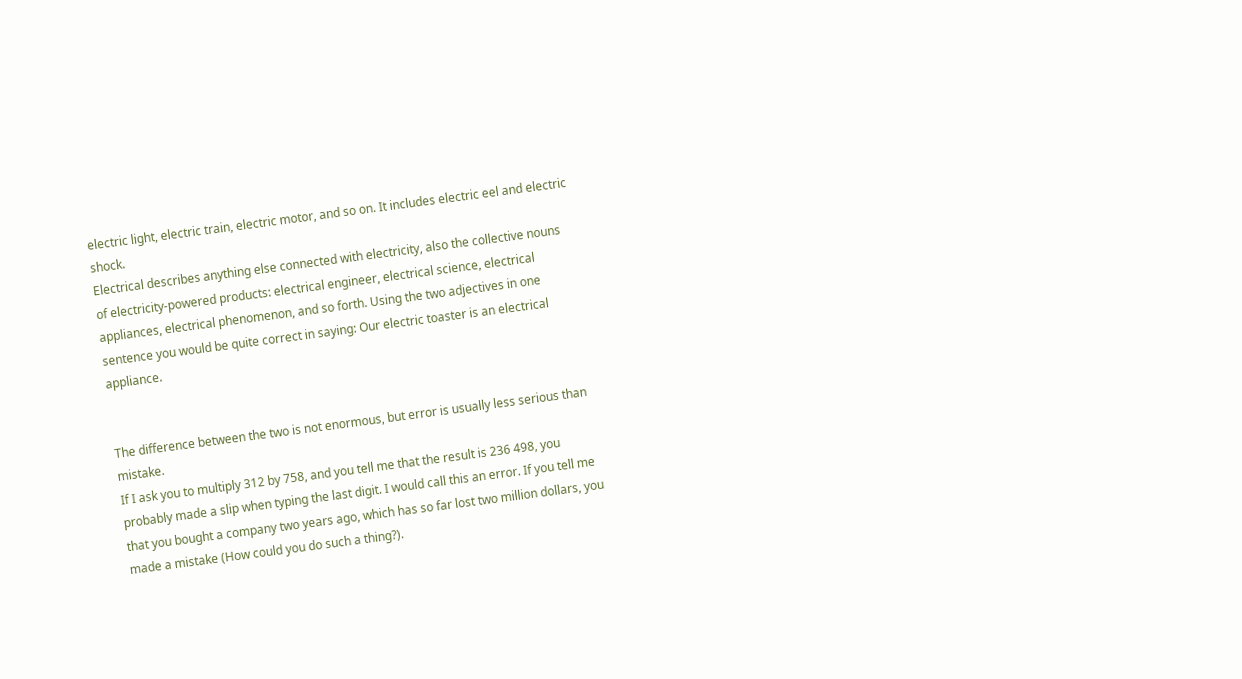electric light, electric train, electric motor, and so on. It includes electric eel and electric shock.
Electrical describes anything else connected with electricity, also the collective nouns of electricity-powered products: electrical engineer, electrical science, electrical appliances, electrical phenomenon, and so forth. Using the two adjectives in one sentence you would be quite correct in saying: Our electric toaster is an electrical appliance.


The difference between the two is not enormous, but error is usually less serious than mistake.
If I ask you to multiply 312 by 758, and you tell me that the result is 236 498, you probably made a slip when typing the last digit. I would call this an error. If you tell me that you bought a company two years ago, which has so far lost two million dollars, you made a mistake (How could you do such a thing?).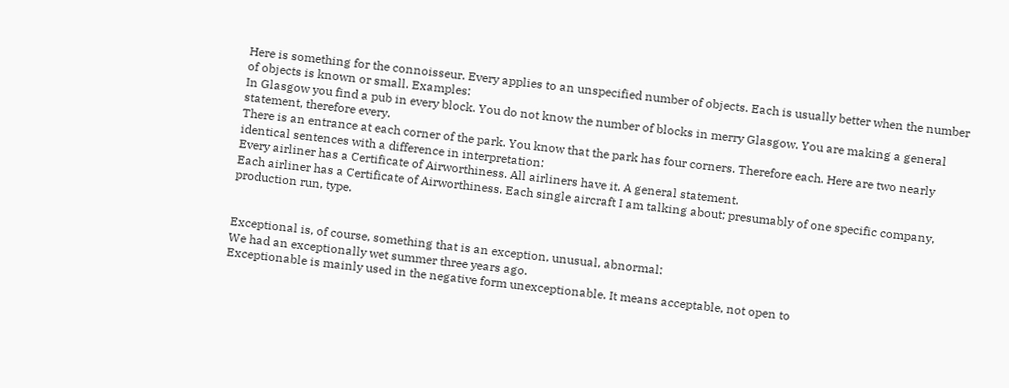Here is something for the connoisseur. Every applies to an unspecified number of objects. Each is usually better when the number of objects is known or small. Examples:
In Glasgow you find a pub in every block. You do not know the number of blocks in merry Glasgow. You are making a general statement, therefore every.
There is an entrance at each corner of the park. You know that the park has four corners. Therefore each. Here are two nearly identical sentences with a difference in interpretation:
Every airliner has a Certificate of Airworthiness. All airliners have it. A general statement.
Each airliner has a Certificate of Airworthiness. Each single aircraft I am talking about; presumably of one specific company, production run, type.


Exceptional is, of course, something that is an exception, unusual, abnormal:
We had an exceptionally wet summer three years ago.
Exceptionable is mainly used in the negative form unexceptionable. It means acceptable, not open to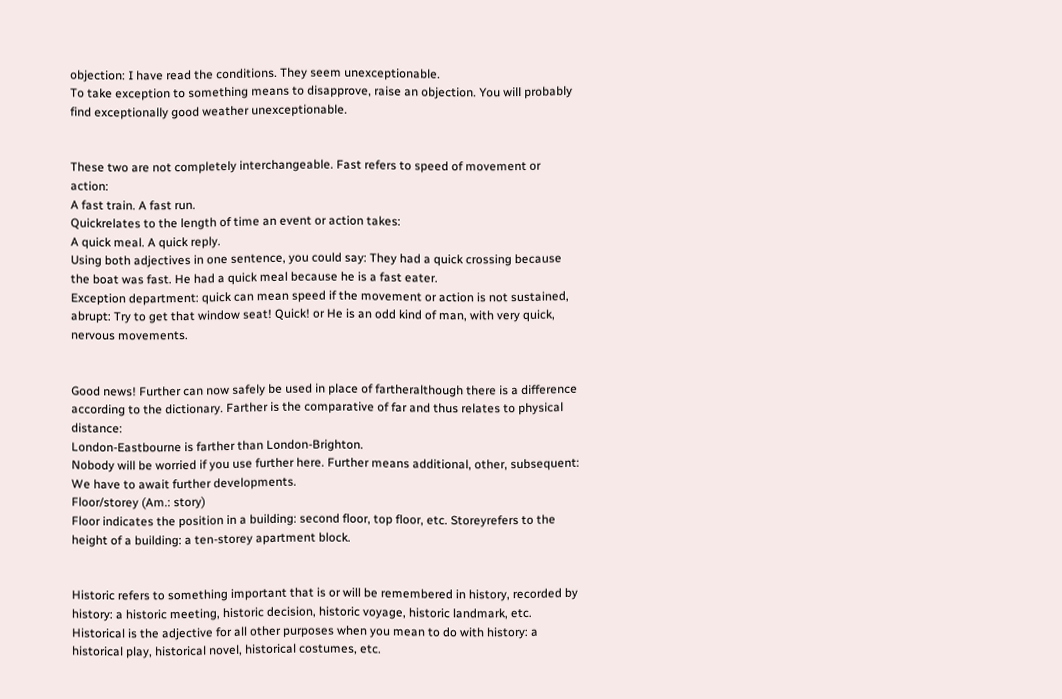objection: I have read the conditions. They seem unexceptionable.
To take exception to something means to disapprove, raise an objection. You will probably find exceptionally good weather unexceptionable.


These two are not completely interchangeable. Fast refers to speed of movement or action:
A fast train. A fast run.
Quickrelates to the length of time an event or action takes:
A quick meal. A quick reply.
Using both adjectives in one sentence, you could say: They had a quick crossing because the boat was fast. He had a quick meal because he is a fast eater.
Exception department: quick can mean speed if the movement or action is not sustained, abrupt: Try to get that window seat! Quick! or He is an odd kind of man, with very quick, nervous movements.


Good news! Further can now safely be used in place of fartheralthough there is a difference according to the dictionary. Farther is the comparative of far and thus relates to physical distance:
London-Eastbourne is farther than London-Brighton.
Nobody will be worried if you use further here. Further means additional, other, subsequent:
We have to await further developments.
Floor/storey (Am.: story)
Floor indicates the position in a building: second floor, top floor, etc. Storeyrefers to the height of a building: a ten-storey apartment block.


Historic refers to something important that is or will be remembered in history, recorded by history: a historic meeting, historic decision, historic voyage, historic landmark, etc. Historical is the adjective for all other purposes when you mean to do with history: a historical play, historical novel, historical costumes, etc.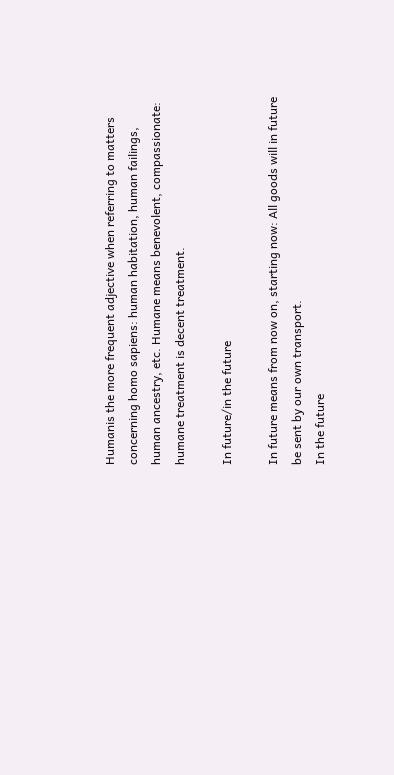Humanis the more frequent adjective when referring to matters concerning homo sapiens: human habitation, human failings, human ancestry, etc. Humane means benevolent, compassionate: humane treatment is decent treatment.

In future/in the future

In future means from now on, starting now: All goods will in future be sent by our own transport.
In the future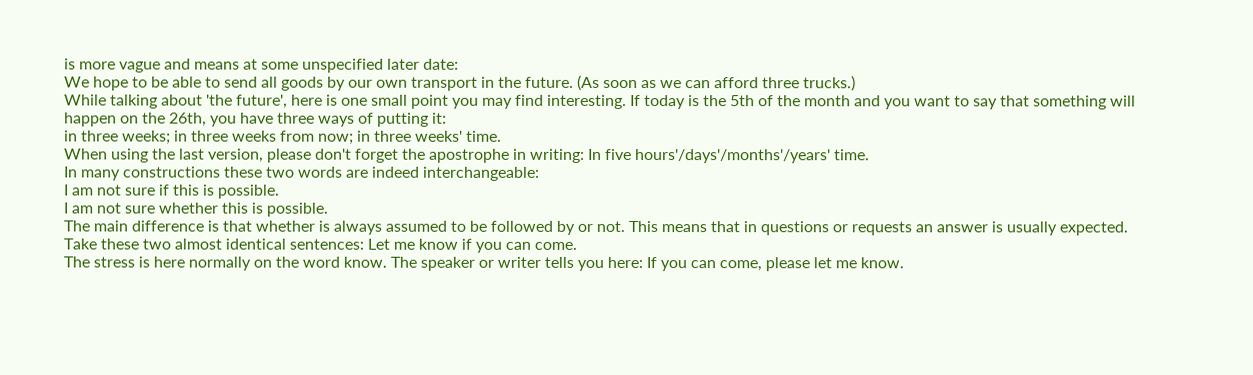is more vague and means at some unspecified later date:
We hope to be able to send all goods by our own transport in the future. (As soon as we can afford three trucks.)
While talking about 'the future', here is one small point you may find interesting. If today is the 5th of the month and you want to say that something will happen on the 26th, you have three ways of putting it:
in three weeks; in three weeks from now; in three weeks' time.
When using the last version, please don't forget the apostrophe in writing: In five hours'/days'/months'/years' time.
In many constructions these two words are indeed interchangeable:
I am not sure if this is possible.
I am not sure whether this is possible.
The main difference is that whether is always assumed to be followed by or not. This means that in questions or requests an answer is usually expected. Take these two almost identical sentences: Let me know if you can come.
The stress is here normally on the word know. The speaker or writer tells you here: If you can come, please let me know.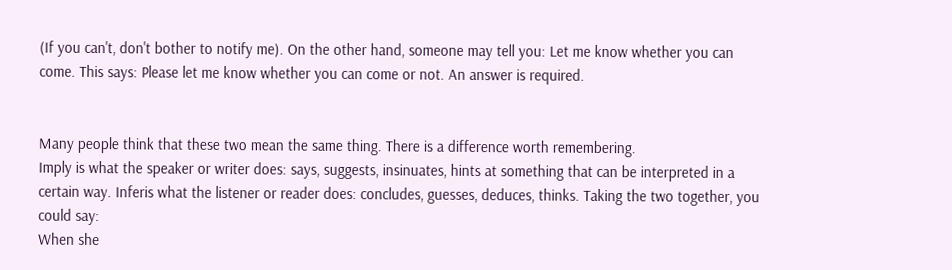(If you can't, don't bother to notify me). On the other hand, someone may tell you: Let me know whether you can come. This says: Please let me know whether you can come or not. An answer is required.


Many people think that these two mean the same thing. There is a difference worth remembering.
Imply is what the speaker or writer does: says, suggests, insinuates, hints at something that can be interpreted in a certain way. Inferis what the listener or reader does: concludes, guesses, deduces, thinks. Taking the two together, you could say:
When she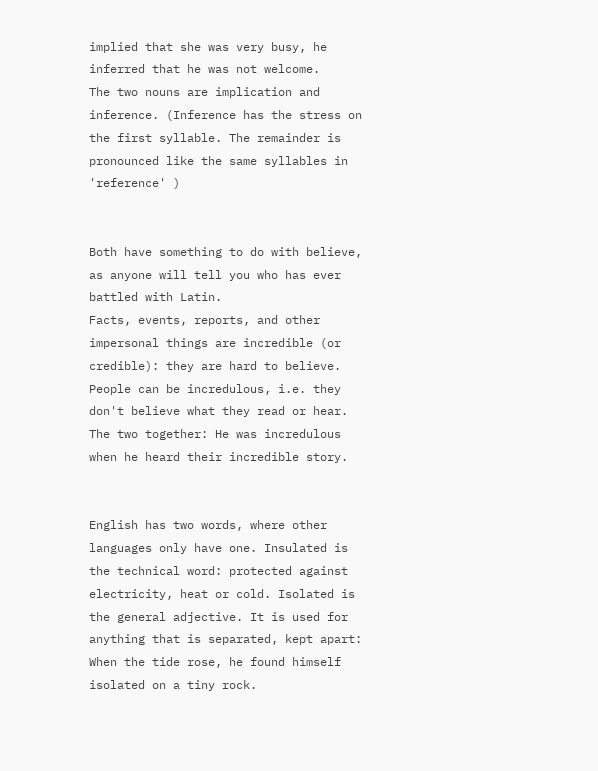implied that she was very busy, he inferred that he was not welcome.
The two nouns are implication and inference. (Inference has the stress on the first syllable. The remainder is pronounced like the same syllables in 'reference' )


Both have something to do with believe, as anyone will tell you who has ever battled with Latin.
Facts, events, reports, and other impersonal things are incredible (or credible): they are hard to believe. People can be incredulous, i.e. they don't believe what they read or hear. The two together: He was incredulous when he heard their incredible story.


English has two words, where other languages only have one. Insulated is the technical word: protected against electricity, heat or cold. Isolated is the general adjective. It is used for anything that is separated, kept apart: When the tide rose, he found himself isolated on a tiny rock.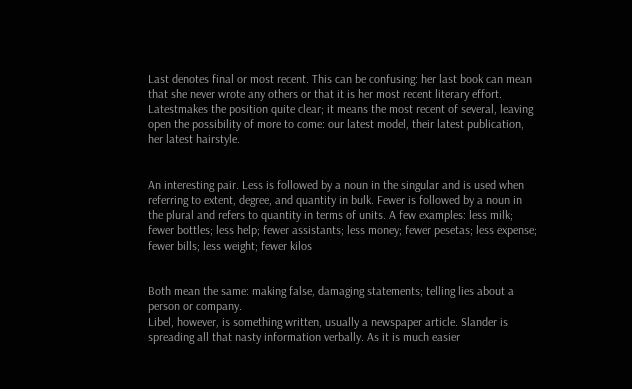Last denotes final or most recent. This can be confusing: her last book can mean that she never wrote any others or that it is her most recent literary effort. Latestmakes the position quite clear; it means the most recent of several, leaving open the possibility of more to come: our latest model, their latest publication, her latest hairstyle.


An interesting pair. Less is followed by a noun in the singular and is used when referring to extent, degree, and quantity in bulk. Fewer is followed by a noun in the plural and refers to quantity in terms of units. A few examples: less milk; fewer bottles; less help; fewer assistants; less money; fewer pesetas; less expense;
fewer bills; less weight; fewer kilos


Both mean the same: making false, damaging statements; telling lies about a person or company.
Libel, however, is something written, usually a newspaper article. Slander is spreading all that nasty information verbally. As it is much easier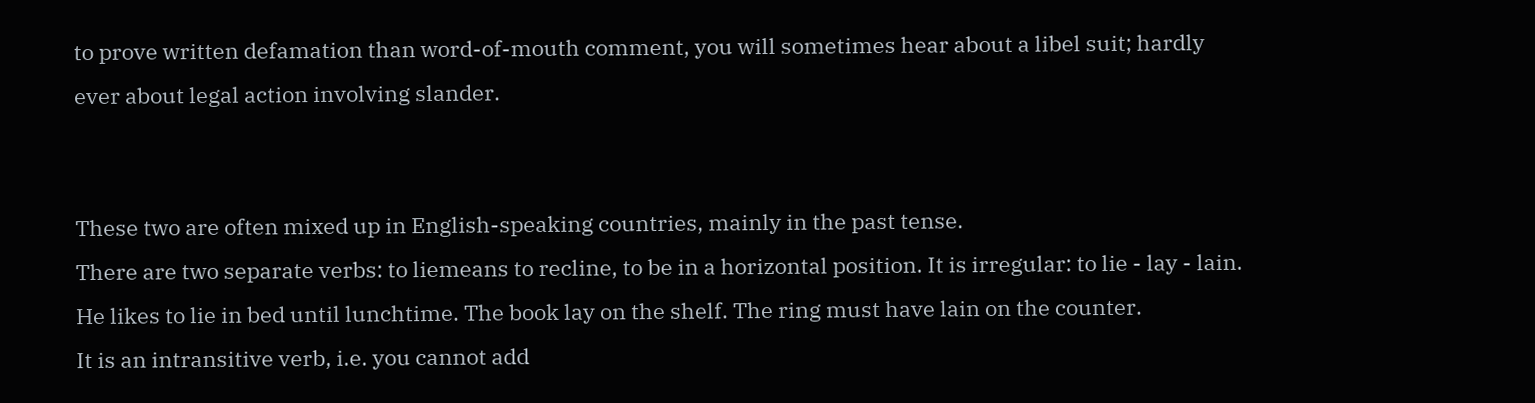to prove written defamation than word-of-mouth comment, you will sometimes hear about a libel suit; hardly ever about legal action involving slander.


These two are often mixed up in English-speaking countries, mainly in the past tense.
There are two separate verbs: to liemeans to recline, to be in a horizontal position. It is irregular: to lie - lay - lain. He likes to lie in bed until lunchtime. The book lay on the shelf. The ring must have lain on the counter.
It is an intransitive verb, i.e. you cannot add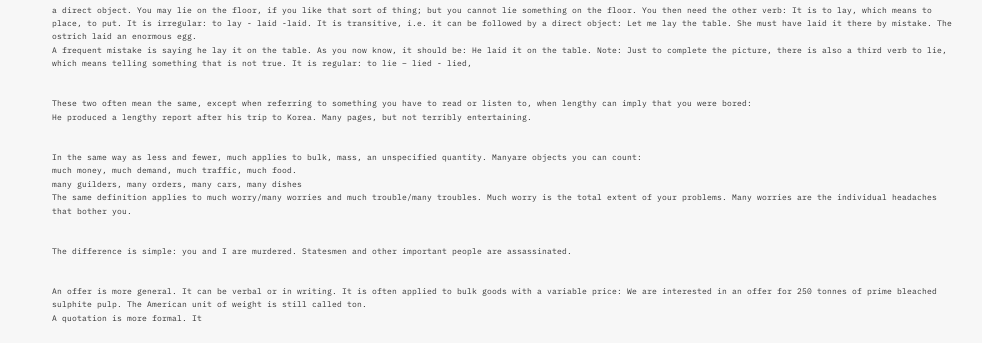a direct object. You may lie on the floor, if you like that sort of thing; but you cannot lie something on the floor. You then need the other verb: It is to lay, which means to place, to put. It is irregular: to lay - laid -laid. It is transitive, i.e. it can be followed by a direct object: Let me lay the table. She must have laid it there by mistake. The ostrich laid an enormous egg.
A frequent mistake is saying he lay it on the table. As you now know, it should be: He laid it on the table. Note: Just to complete the picture, there is also a third verb to lie, which means telling something that is not true. It is regular: to lie – lied - lied,


These two often mean the same, except when referring to something you have to read or listen to, when lengthy can imply that you were bored:
He produced a lengthy report after his trip to Korea. Many pages, but not terribly entertaining.


In the same way as less and fewer, much applies to bulk, mass, an unspecified quantity. Manyare objects you can count:
much money, much demand, much traffic, much food.
many guilders, many orders, many cars, many dishes
The same definition applies to much worry/many worries and much trouble/many troubles. Much worry is the total extent of your problems. Many worries are the individual headaches that bother you.


The difference is simple: you and I are murdered. Statesmen and other important people are assassinated.


An offer is more general. It can be verbal or in writing. It is often applied to bulk goods with a variable price: We are interested in an offer for 250 tonnes of prime bleached sulphite pulp. The American unit of weight is still called ton.
A quotation is more formal. It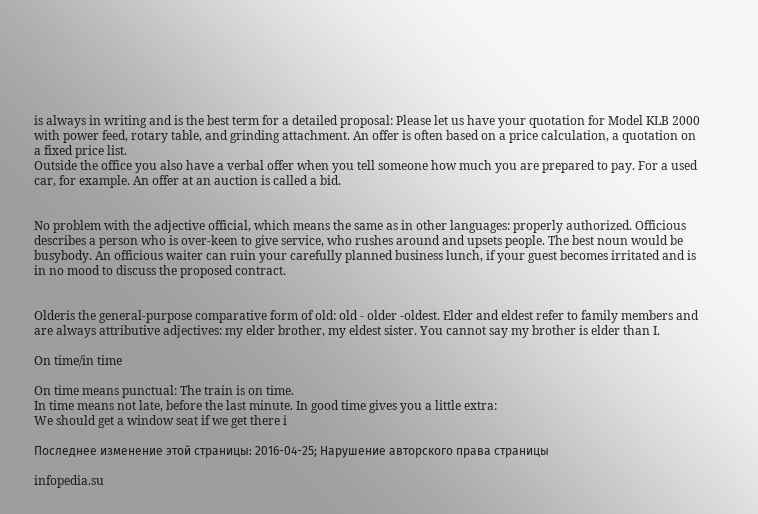is always in writing and is the best term for a detailed proposal: Please let us have your quotation for Model KLB 2000 with power feed, rotary table, and grinding attachment. An offer is often based on a price calculation, a quotation on a fixed price list.
Outside the office you also have a verbal offer when you tell someone how much you are prepared to pay. For a used car, for example. An offer at an auction is called a bid.


No problem with the adjective official, which means the same as in other languages: properly authorized. Officious describes a person who is over-keen to give service, who rushes around and upsets people. The best noun would be busybody. An officious waiter can ruin your carefully planned business lunch, if your guest becomes irritated and is in no mood to discuss the proposed contract.


Olderis the general-purpose comparative form of old: old - older -oldest. Elder and eldest refer to family members and are always attributive adjectives: my elder brother, my eldest sister. You cannot say my brother is elder than I.

On time/in time

On time means punctual: The train is on time.
In time means not late, before the last minute. In good time gives you a little extra:
We should get a window seat if we get there i

Последнее изменение этой страницы: 2016-04-25; Нарушение авторского права страницы

infopedia.su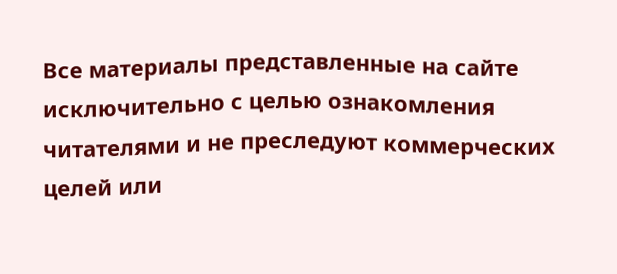Все материалы представленные на сайте исключительно с целью ознакомления читателями и не преследуют коммерческих целей или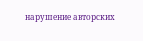нарушение авторских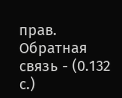прав. Обратная связь - (0.132 с.)